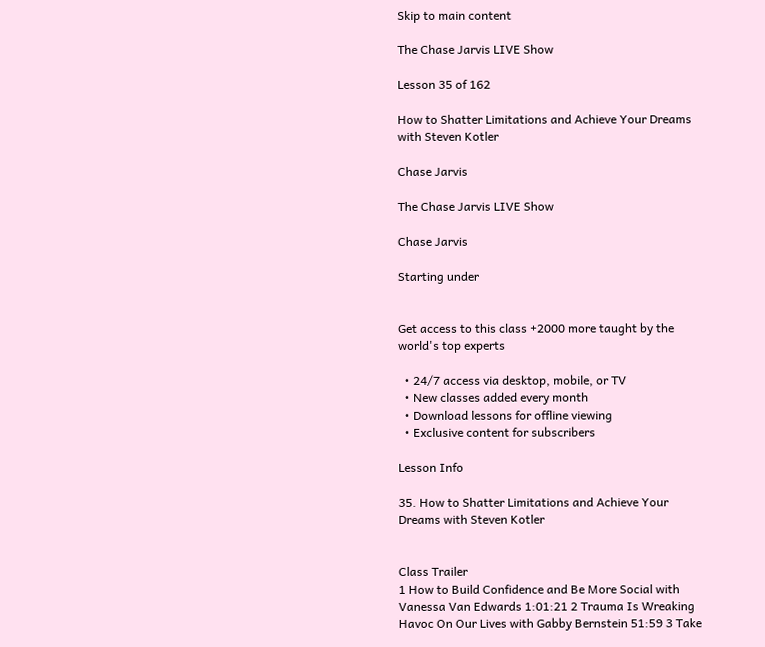Skip to main content

The Chase Jarvis LIVE Show

Lesson 35 of 162

How to Shatter Limitations and Achieve Your Dreams with Steven Kotler

Chase Jarvis

The Chase Jarvis LIVE Show

Chase Jarvis

Starting under


Get access to this class +2000 more taught by the world's top experts

  • 24/7 access via desktop, mobile, or TV
  • New classes added every month
  • Download lessons for offline viewing
  • Exclusive content for subscribers

Lesson Info

35. How to Shatter Limitations and Achieve Your Dreams with Steven Kotler


Class Trailer
1 How to Build Confidence and Be More Social with Vanessa Van Edwards 1:01:21 2 Trauma Is Wreaking Havoc On Our Lives with Gabby Bernstein 51:59 3 Take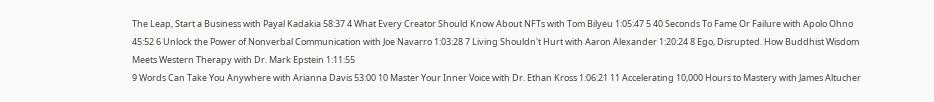The Leap, Start a Business with Payal Kadakia 58:37 4 What Every Creator Should Know About NFTs with Tom Bilyeu 1:05:47 5 40 Seconds To Fame Or Failure with Apolo Ohno 45:52 6 Unlock the Power of Nonverbal Communication with Joe Navarro 1:03:28 7 Living Shouldn't Hurt with Aaron Alexander 1:20:24 8 Ego, Disrupted. How Buddhist Wisdom Meets Western Therapy with Dr. Mark Epstein 1:11:55
9 Words Can Take You Anywhere with Arianna Davis 53:00 10 Master Your Inner Voice with Dr. Ethan Kross 1:06:21 11 Accelerating 10,000 Hours to Mastery with James Altucher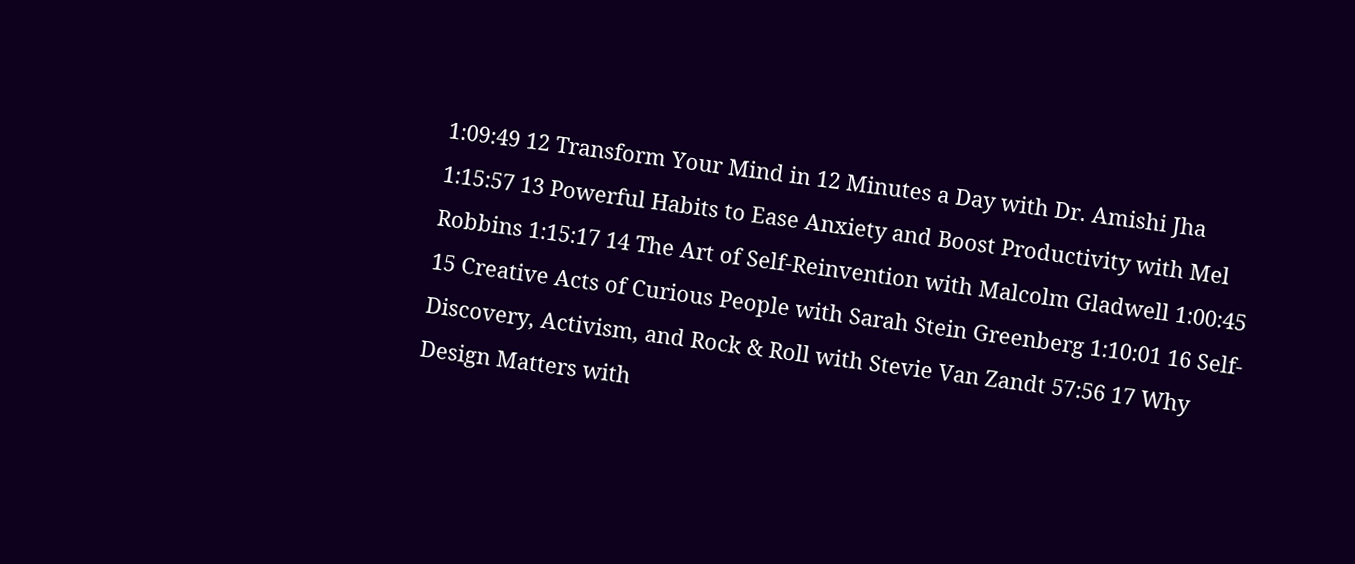1:09:49 12 Transform Your Mind in 12 Minutes a Day with Dr. Amishi Jha 1:15:57 13 Powerful Habits to Ease Anxiety and Boost Productivity with Mel Robbins 1:15:17 14 The Art of Self-Reinvention with Malcolm Gladwell 1:00:45 15 Creative Acts of Curious People with Sarah Stein Greenberg 1:10:01 16 Self-Discovery, Activism, and Rock & Roll with Stevie Van Zandt 57:56 17 Why Design Matters with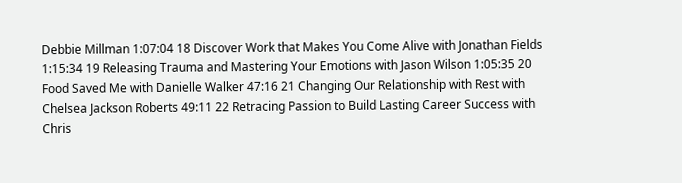Debbie Millman 1:07:04 18 Discover Work that Makes You Come Alive with Jonathan Fields 1:15:34 19 Releasing Trauma and Mastering Your Emotions with Jason Wilson 1:05:35 20 Food Saved Me with Danielle Walker 47:16 21 Changing Our Relationship with Rest with Chelsea Jackson Roberts 49:11 22 Retracing Passion to Build Lasting Career Success with Chris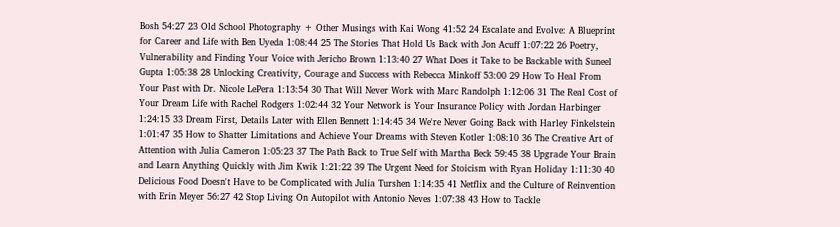Bosh 54:27 23 Old School Photography + Other Musings with Kai Wong 41:52 24 Escalate and Evolve: A Blueprint for Career and Life with Ben Uyeda 1:08:44 25 The Stories That Hold Us Back with Jon Acuff 1:07:22 26 Poetry, Vulnerability and Finding Your Voice with Jericho Brown 1:13:40 27 What Does it Take to be Backable with Suneel Gupta 1:05:38 28 Unlocking Creativity, Courage and Success with Rebecca Minkoff 53:00 29 How To Heal From Your Past with Dr. Nicole LePera 1:13:54 30 That Will Never Work with Marc Randolph 1:12:06 31 The Real Cost of Your Dream Life with Rachel Rodgers 1:02:44 32 Your Network is Your Insurance Policy with Jordan Harbinger 1:24:15 33 Dream First, Details Later with Ellen Bennett 1:14:45 34 We're Never Going Back with Harley Finkelstein 1:01:47 35 How to Shatter Limitations and Achieve Your Dreams with Steven Kotler 1:08:10 36 The Creative Art of Attention with Julia Cameron 1:05:23 37 The Path Back to True Self with Martha Beck 59:45 38 Upgrade Your Brain and Learn Anything Quickly with Jim Kwik 1:21:22 39 The Urgent Need for Stoicism with Ryan Holiday 1:11:30 40 Delicious Food Doesn't Have to be Complicated with Julia Turshen 1:14:35 41 Netflix and the Culture of Reinvention with Erin Meyer 56:27 42 Stop Living On Autopilot with Antonio Neves 1:07:38 43 How to Tackle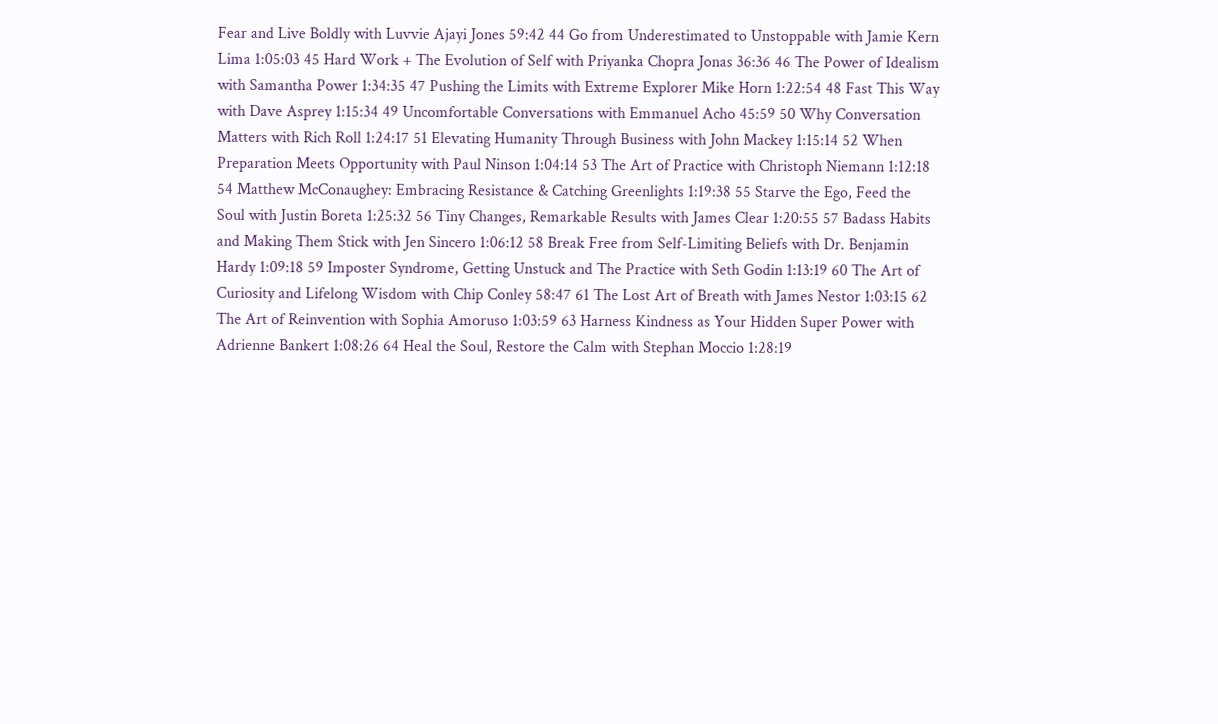Fear and Live Boldly with Luvvie Ajayi Jones 59:42 44 Go from Underestimated to Unstoppable with Jamie Kern Lima 1:05:03 45 Hard Work + The Evolution of Self with Priyanka Chopra Jonas 36:36 46 The Power of Idealism with Samantha Power 1:34:35 47 Pushing the Limits with Extreme Explorer Mike Horn 1:22:54 48 Fast This Way with Dave Asprey 1:15:34 49 Uncomfortable Conversations with Emmanuel Acho 45:59 50 Why Conversation Matters with Rich Roll 1:24:17 51 Elevating Humanity Through Business with John Mackey 1:15:14 52 When Preparation Meets Opportunity with Paul Ninson 1:04:14 53 The Art of Practice with Christoph Niemann 1:12:18 54 Matthew McConaughey: Embracing Resistance & Catching Greenlights 1:19:38 55 Starve the Ego, Feed the Soul with Justin Boreta 1:25:32 56 Tiny Changes, Remarkable Results with James Clear 1:20:55 57 Badass Habits and Making Them Stick with Jen Sincero 1:06:12 58 Break Free from Self-Limiting Beliefs with Dr. Benjamin Hardy 1:09:18 59 Imposter Syndrome, Getting Unstuck and The Practice with Seth Godin 1:13:19 60 The Art of Curiosity and Lifelong Wisdom with Chip Conley 58:47 61 The Lost Art of Breath with James Nestor 1:03:15 62 The Art of Reinvention with Sophia Amoruso 1:03:59 63 Harness Kindness as Your Hidden Super Power with Adrienne Bankert 1:08:26 64 Heal the Soul, Restore the Calm with Stephan Moccio 1:28:19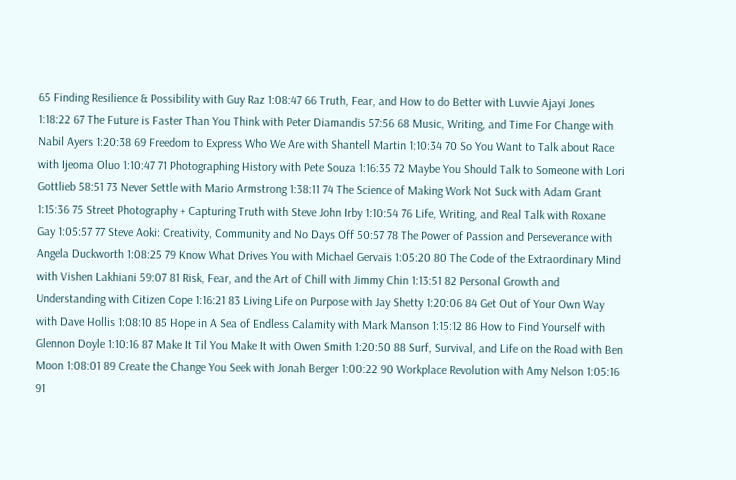65 Finding Resilience & Possibility with Guy Raz 1:08:47 66 Truth, Fear, and How to do Better with Luvvie Ajayi Jones 1:18:22 67 The Future is Faster Than You Think with Peter Diamandis 57:56 68 Music, Writing, and Time For Change with Nabil Ayers 1:20:38 69 Freedom to Express Who We Are with Shantell Martin 1:10:34 70 So You Want to Talk about Race with Ijeoma Oluo 1:10:47 71 Photographing History with Pete Souza 1:16:35 72 Maybe You Should Talk to Someone with Lori Gottlieb 58:51 73 Never Settle with Mario Armstrong 1:38:11 74 The Science of Making Work Not Suck with Adam Grant 1:15:36 75 Street Photography + Capturing Truth with Steve John Irby 1:10:54 76 Life, Writing, and Real Talk with Roxane Gay 1:05:57 77 Steve Aoki: Creativity, Community and No Days Off 50:57 78 The Power of Passion and Perseverance with Angela Duckworth 1:08:25 79 Know What Drives You with Michael Gervais 1:05:20 80 The Code of the Extraordinary Mind with Vishen Lakhiani 59:07 81 Risk, Fear, and the Art of Chill with Jimmy Chin 1:13:51 82 Personal Growth and Understanding with Citizen Cope 1:16:21 83 Living Life on Purpose with Jay Shetty 1:20:06 84 Get Out of Your Own Way with Dave Hollis 1:08:10 85 Hope in A Sea of Endless Calamity with Mark Manson 1:15:12 86 How to Find Yourself with Glennon Doyle 1:10:16 87 Make It Til You Make It with Owen Smith 1:20:50 88 Surf, Survival, and Life on the Road with Ben Moon 1:08:01 89 Create the Change You Seek with Jonah Berger 1:00:22 90 Workplace Revolution with Amy Nelson 1:05:16 91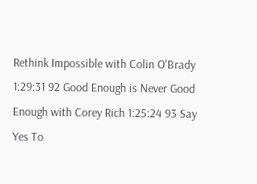Rethink Impossible with Colin O'Brady 1:29:31 92 Good Enough is Never Good Enough with Corey Rich 1:25:24 93 Say Yes To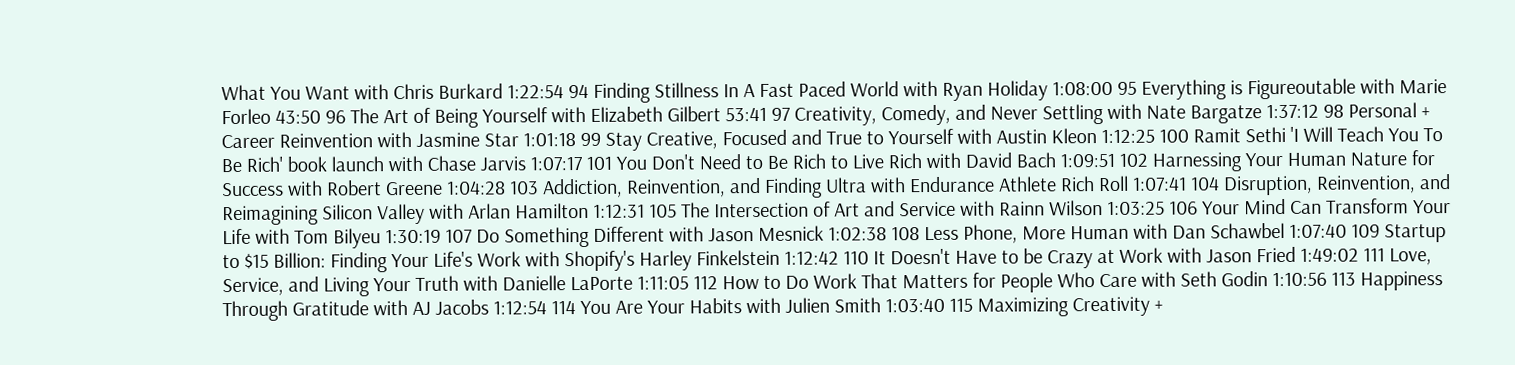What You Want with Chris Burkard 1:22:54 94 Finding Stillness In A Fast Paced World with Ryan Holiday 1:08:00 95 Everything is Figureoutable with Marie Forleo 43:50 96 The Art of Being Yourself with Elizabeth Gilbert 53:41 97 Creativity, Comedy, and Never Settling with Nate Bargatze 1:37:12 98 Personal + Career Reinvention with Jasmine Star 1:01:18 99 Stay Creative, Focused and True to Yourself with Austin Kleon 1:12:25 100 Ramit Sethi 'I Will Teach You To Be Rich' book launch with Chase Jarvis 1:07:17 101 You Don't Need to Be Rich to Live Rich with David Bach 1:09:51 102 Harnessing Your Human Nature for Success with Robert Greene 1:04:28 103 Addiction, Reinvention, and Finding Ultra with Endurance Athlete Rich Roll 1:07:41 104 Disruption, Reinvention, and Reimagining Silicon Valley with Arlan Hamilton 1:12:31 105 The Intersection of Art and Service with Rainn Wilson 1:03:25 106 Your Mind Can Transform Your Life with Tom Bilyeu 1:30:19 107 Do Something Different with Jason Mesnick 1:02:38 108 Less Phone, More Human with Dan Schawbel 1:07:40 109 Startup to $15 Billion: Finding Your Life's Work with Shopify's Harley Finkelstein 1:12:42 110 It Doesn't Have to be Crazy at Work with Jason Fried 1:49:02 111 Love, Service, and Living Your Truth with Danielle LaPorte 1:11:05 112 How to Do Work That Matters for People Who Care with Seth Godin 1:10:56 113 Happiness Through Gratitude with AJ Jacobs 1:12:54 114 You Are Your Habits with Julien Smith 1:03:40 115 Maximizing Creativity +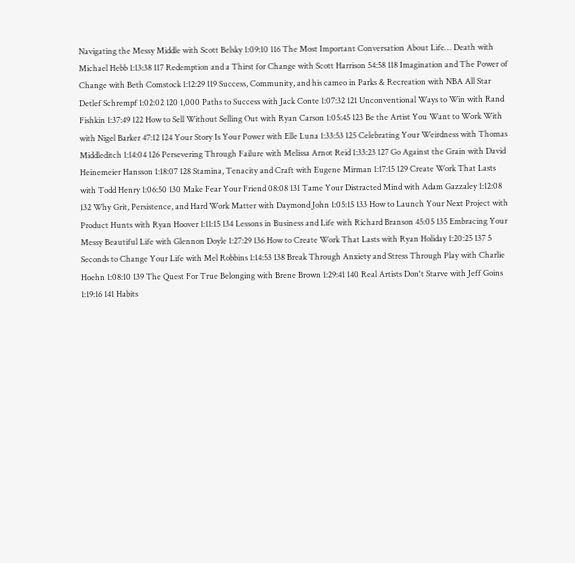Navigating the Messy Middle with Scott Belsky 1:09:10 116 The Most Important Conversation About Life… Death with Michael Hebb 1:13:38 117 Redemption and a Thirst for Change with Scott Harrison 54:58 118 Imagination and The Power of Change with Beth Comstock 1:12:29 119 Success, Community, and his cameo in Parks & Recreation with NBA All Star Detlef Schrempf 1:02:02 120 1,000 Paths to Success with Jack Conte 1:07:32 121 Unconventional Ways to Win with Rand Fishkin 1:37:49 122 How to Sell Without Selling Out with Ryan Carson 1:05:45 123 Be the Artist You Want to Work With with Nigel Barker 47:12 124 Your Story Is Your Power with Elle Luna 1:33:53 125 Celebrating Your Weirdness with Thomas Middleditch 1:14:04 126 Persevering Through Failure with Melissa Arnot Reid 1:33:23 127 Go Against the Grain with David Heinemeier Hansson 1:18:07 128 Stamina, Tenacity and Craft with Eugene Mirman 1:17:15 129 Create Work That Lasts with Todd Henry 1:06:50 130 Make Fear Your Friend 08:08 131 Tame Your Distracted Mind with Adam Gazzaley 1:12:08 132 Why Grit, Persistence, and Hard Work Matter with Daymond John 1:05:15 133 How to Launch Your Next Project with Product Hunts with Ryan Hoover 1:11:15 134 Lessons in Business and Life with Richard Branson 45:05 135 Embracing Your Messy Beautiful Life with Glennon Doyle 1:27:29 136 How to Create Work That Lasts with Ryan Holiday 1:20:25 137 5 Seconds to Change Your Life with Mel Robbins 1:14:53 138 Break Through Anxiety and Stress Through Play with Charlie Hoehn 1:08:10 139 The Quest For True Belonging with Brene Brown 1:29:41 140 Real Artists Don't Starve with Jeff Goins 1:19:16 141 Habits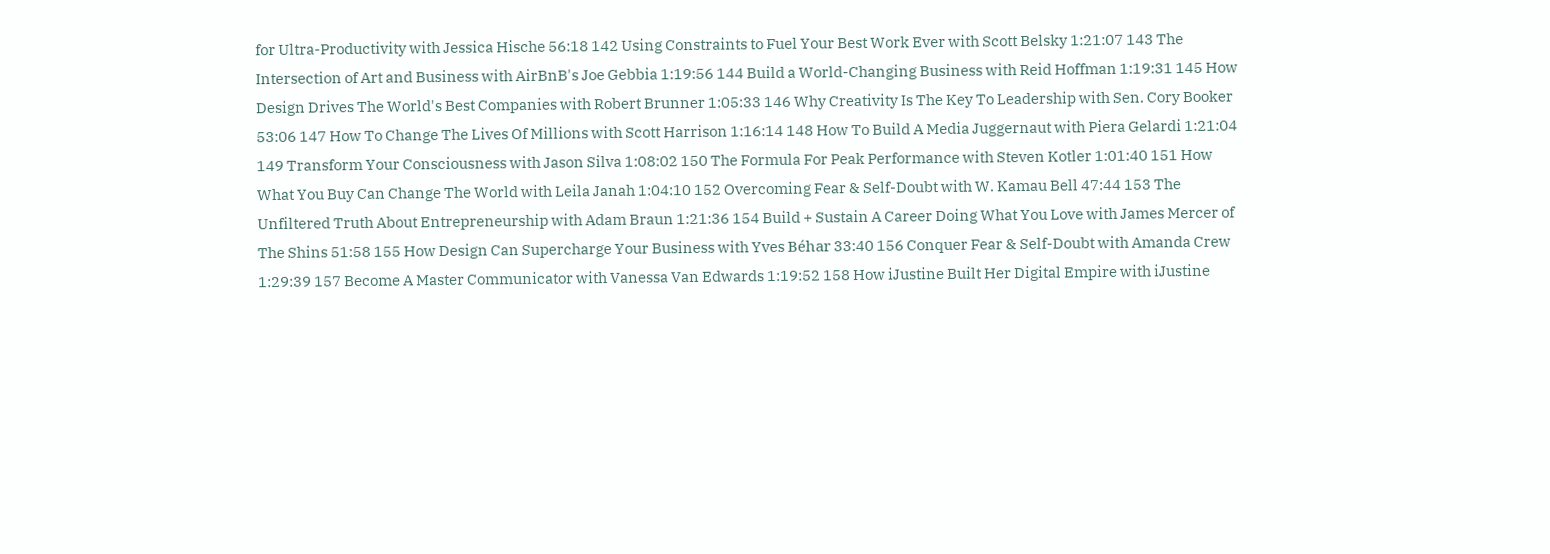for Ultra-Productivity with Jessica Hische 56:18 142 Using Constraints to Fuel Your Best Work Ever with Scott Belsky 1:21:07 143 The Intersection of Art and Business with AirBnB's Joe Gebbia 1:19:56 144 Build a World-Changing Business with Reid Hoffman 1:19:31 145 How Design Drives The World's Best Companies with Robert Brunner 1:05:33 146 Why Creativity Is The Key To Leadership with Sen. Cory Booker 53:06 147 How To Change The Lives Of Millions with Scott Harrison 1:16:14 148 How To Build A Media Juggernaut with Piera Gelardi 1:21:04 149 Transform Your Consciousness with Jason Silva 1:08:02 150 The Formula For Peak Performance with Steven Kotler 1:01:40 151 How What You Buy Can Change The World with Leila Janah 1:04:10 152 Overcoming Fear & Self-Doubt with W. Kamau Bell 47:44 153 The Unfiltered Truth About Entrepreneurship with Adam Braun 1:21:36 154 Build + Sustain A Career Doing What You Love with James Mercer of The Shins 51:58 155 How Design Can Supercharge Your Business with Yves Béhar 33:40 156 Conquer Fear & Self-Doubt with Amanda Crew 1:29:39 157 Become A Master Communicator with Vanessa Van Edwards 1:19:52 158 How iJustine Built Her Digital Empire with iJustine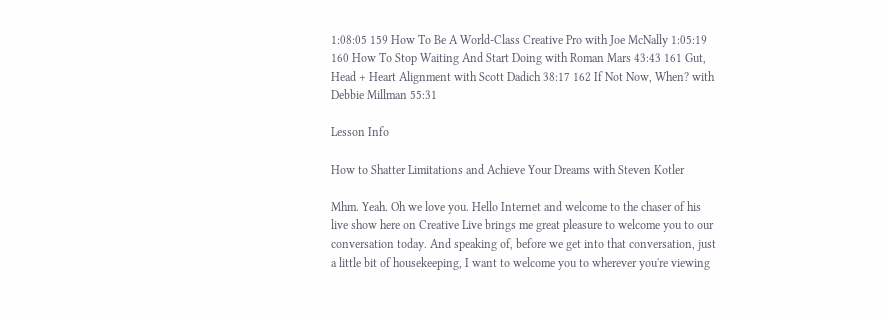1:08:05 159 How To Be A World-Class Creative Pro with Joe McNally 1:05:19 160 How To Stop Waiting And Start Doing with Roman Mars 43:43 161 Gut, Head + Heart Alignment with Scott Dadich 38:17 162 If Not Now, When? with Debbie Millman 55:31

Lesson Info

How to Shatter Limitations and Achieve Your Dreams with Steven Kotler

Mhm. Yeah. Oh we love you. Hello Internet and welcome to the chaser of his live show here on Creative Live brings me great pleasure to welcome you to our conversation today. And speaking of, before we get into that conversation, just a little bit of housekeeping, I want to welcome you to wherever you're viewing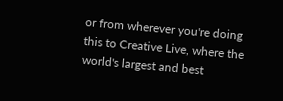or from wherever you're doing this to Creative Live, where the world's largest and best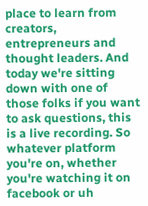place to learn from creators, entrepreneurs and thought leaders. And today we're sitting down with one of those folks if you want to ask questions, this is a live recording. So whatever platform you're on, whether you're watching it on facebook or uh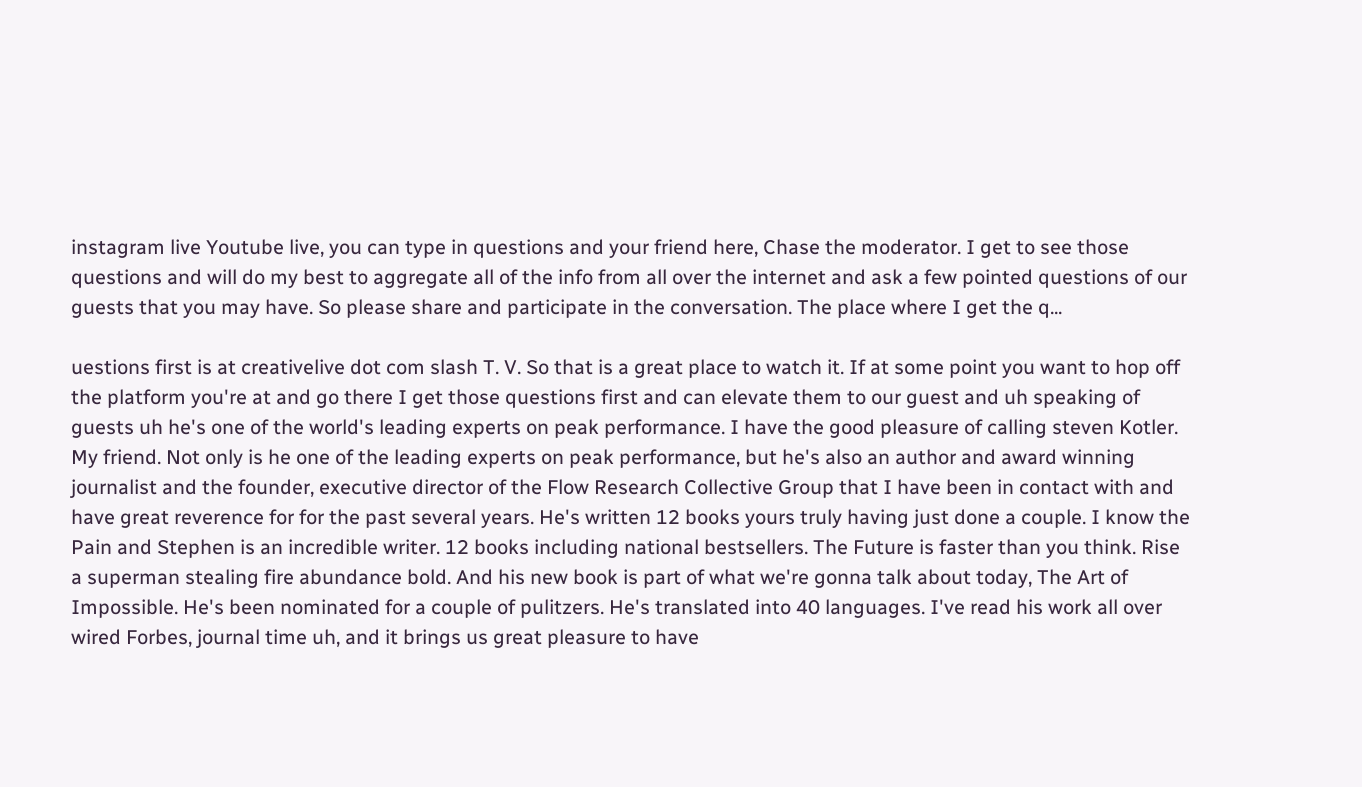instagram live Youtube live, you can type in questions and your friend here, Chase the moderator. I get to see those questions and will do my best to aggregate all of the info from all over the internet and ask a few pointed questions of our guests that you may have. So please share and participate in the conversation. The place where I get the q...

uestions first is at creativelive dot com slash T. V. So that is a great place to watch it. If at some point you want to hop off the platform you're at and go there I get those questions first and can elevate them to our guest and uh speaking of guests uh he's one of the world's leading experts on peak performance. I have the good pleasure of calling steven Kotler. My friend. Not only is he one of the leading experts on peak performance, but he's also an author and award winning journalist and the founder, executive director of the Flow Research Collective Group that I have been in contact with and have great reverence for for the past several years. He's written 12 books yours truly having just done a couple. I know the Pain and Stephen is an incredible writer. 12 books including national bestsellers. The Future is faster than you think. Rise a superman stealing fire abundance bold. And his new book is part of what we're gonna talk about today, The Art of Impossible. He's been nominated for a couple of pulitzers. He's translated into 40 languages. I've read his work all over wired Forbes, journal time uh, and it brings us great pleasure to have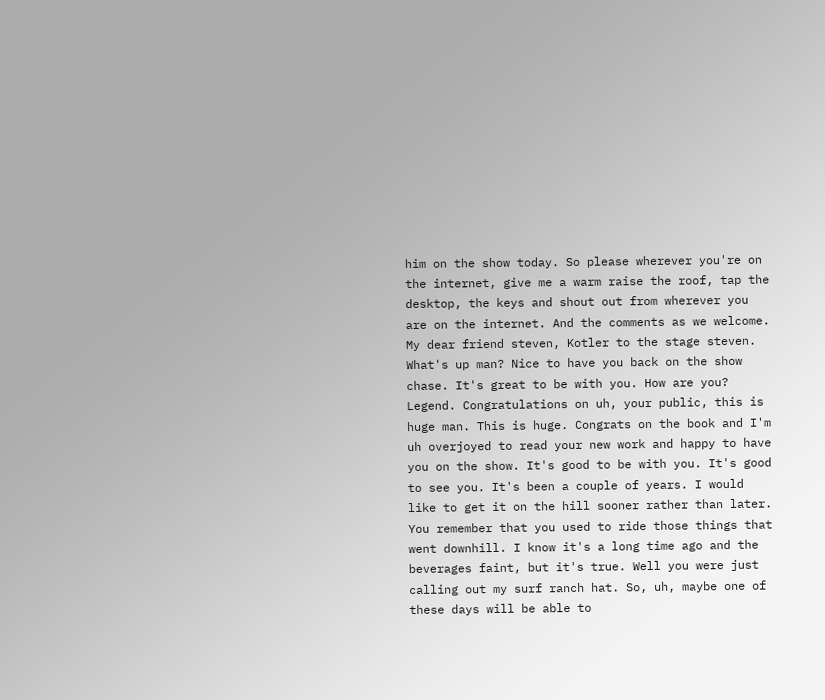him on the show today. So please wherever you're on the internet, give me a warm raise the roof, tap the desktop, the keys and shout out from wherever you are on the internet. And the comments as we welcome. My dear friend steven, Kotler to the stage steven. What's up man? Nice to have you back on the show chase. It's great to be with you. How are you? Legend. Congratulations on uh, your public, this is huge man. This is huge. Congrats on the book and I'm uh overjoyed to read your new work and happy to have you on the show. It's good to be with you. It's good to see you. It's been a couple of years. I would like to get it on the hill sooner rather than later. You remember that you used to ride those things that went downhill. I know it's a long time ago and the beverages faint, but it's true. Well you were just calling out my surf ranch hat. So, uh, maybe one of these days will be able to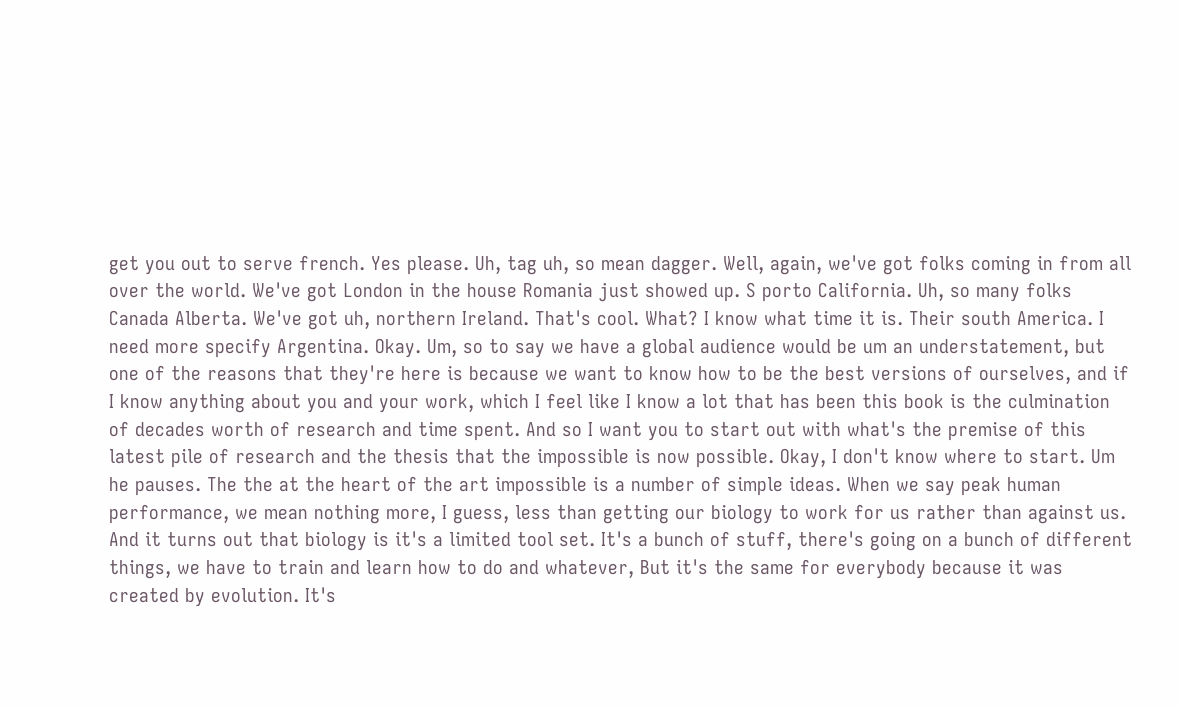get you out to serve french. Yes please. Uh, tag uh, so mean dagger. Well, again, we've got folks coming in from all over the world. We've got London in the house Romania just showed up. S porto California. Uh, so many folks Canada Alberta. We've got uh, northern Ireland. That's cool. What? I know what time it is. Their south America. I need more specify Argentina. Okay. Um, so to say we have a global audience would be um an understatement, but one of the reasons that they're here is because we want to know how to be the best versions of ourselves, and if I know anything about you and your work, which I feel like I know a lot that has been this book is the culmination of decades worth of research and time spent. And so I want you to start out with what's the premise of this latest pile of research and the thesis that the impossible is now possible. Okay, I don't know where to start. Um he pauses. The the at the heart of the art impossible is a number of simple ideas. When we say peak human performance, we mean nothing more, I guess, less than getting our biology to work for us rather than against us. And it turns out that biology is it's a limited tool set. It's a bunch of stuff, there's going on a bunch of different things, we have to train and learn how to do and whatever, But it's the same for everybody because it was created by evolution. It's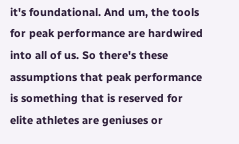it's foundational. And um, the tools for peak performance are hardwired into all of us. So there's these assumptions that peak performance is something that is reserved for elite athletes are geniuses or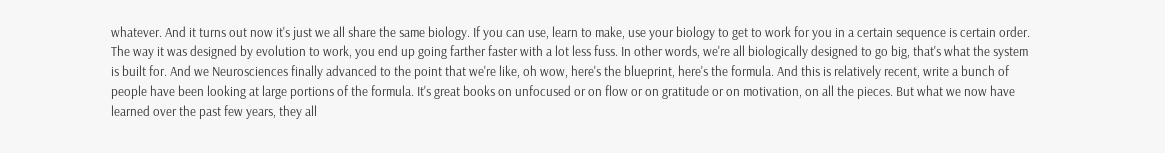whatever. And it turns out now it's just we all share the same biology. If you can use, learn to make, use your biology to get to work for you in a certain sequence is certain order. The way it was designed by evolution to work, you end up going farther faster with a lot less fuss. In other words, we're all biologically designed to go big, that's what the system is built for. And we Neurosciences finally advanced to the point that we're like, oh wow, here's the blueprint, here's the formula. And this is relatively recent, write a bunch of people have been looking at large portions of the formula. It's great books on unfocused or on flow or on gratitude or on motivation, on all the pieces. But what we now have learned over the past few years, they all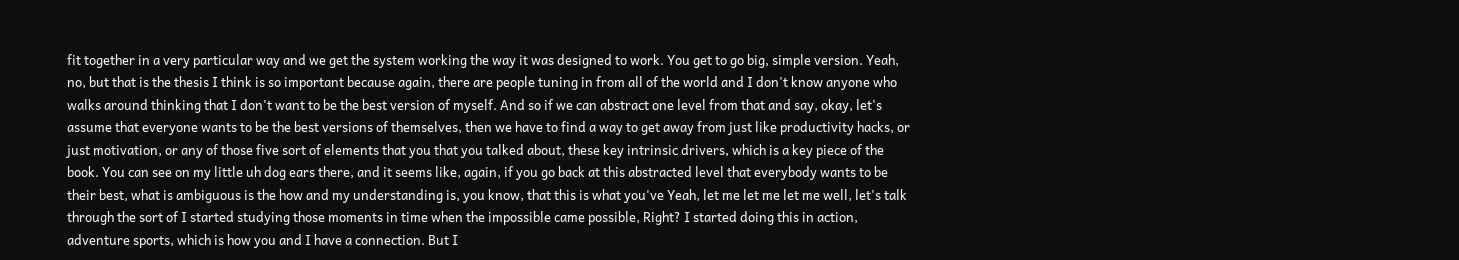fit together in a very particular way and we get the system working the way it was designed to work. You get to go big, simple version. Yeah, no, but that is the thesis I think is so important because again, there are people tuning in from all of the world and I don't know anyone who walks around thinking that I don't want to be the best version of myself. And so if we can abstract one level from that and say, okay, let's assume that everyone wants to be the best versions of themselves, then we have to find a way to get away from just like productivity hacks, or just motivation, or any of those five sort of elements that you that you talked about, these key intrinsic drivers, which is a key piece of the book. You can see on my little uh dog ears there, and it seems like, again, if you go back at this abstracted level that everybody wants to be their best, what is ambiguous is the how and my understanding is, you know, that this is what you've Yeah, let me let me let me well, let's talk through the sort of I started studying those moments in time when the impossible came possible, Right? I started doing this in action, adventure sports, which is how you and I have a connection. But I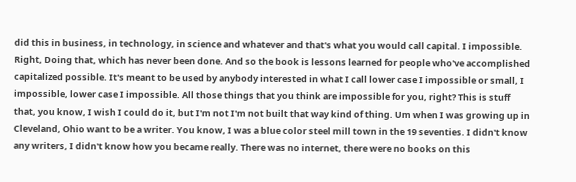did this in business, in technology, in science and whatever and that's what you would call capital. I impossible. Right, Doing that, which has never been done. And so the book is lessons learned for people who've accomplished capitalized possible. It's meant to be used by anybody interested in what I call lower case I impossible or small, I impossible, lower case I impossible. All those things that you think are impossible for you, right? This is stuff that, you know, I wish I could do it, but I'm not I'm not built that way kind of thing. Um when I was growing up in Cleveland, Ohio want to be a writer. You know, I was a blue color steel mill town in the 19 seventies. I didn't know any writers, I didn't know how you became really. There was no internet, there were no books on this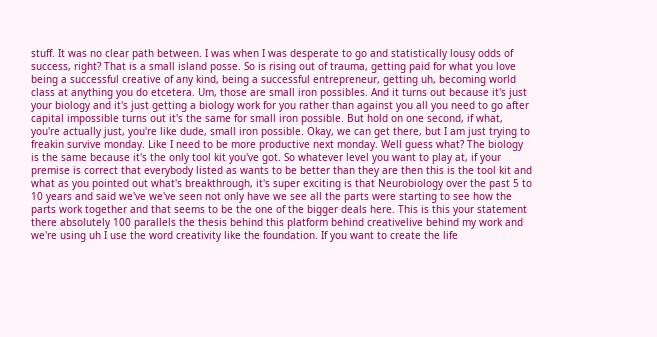stuff. It was no clear path between. I was when I was desperate to go and statistically lousy odds of success, right? That is a small island posse. So is rising out of trauma, getting paid for what you love being a successful creative of any kind, being a successful entrepreneur, getting uh, becoming world class at anything you do etcetera. Um, those are small iron possibles. And it turns out because it's just your biology and it's just getting a biology work for you rather than against you all you need to go after capital impossible turns out it's the same for small iron possible. But hold on one second, if what, you're actually just, you're like dude, small iron possible. Okay, we can get there, but I am just trying to freakin survive monday. Like I need to be more productive next monday. Well guess what? The biology is the same because it's the only tool kit you've got. So whatever level you want to play at, if your premise is correct that everybody listed as wants to be better than they are then this is the tool kit and what as you pointed out what's breakthrough, it's super exciting is that Neurobiology over the past 5 to 10 years and said we've we've seen not only have we see all the parts were starting to see how the parts work together and that seems to be the one of the bigger deals here. This is this your statement there absolutely 100 parallels the thesis behind this platform behind creativelive behind my work and we're using uh I use the word creativity like the foundation. If you want to create the life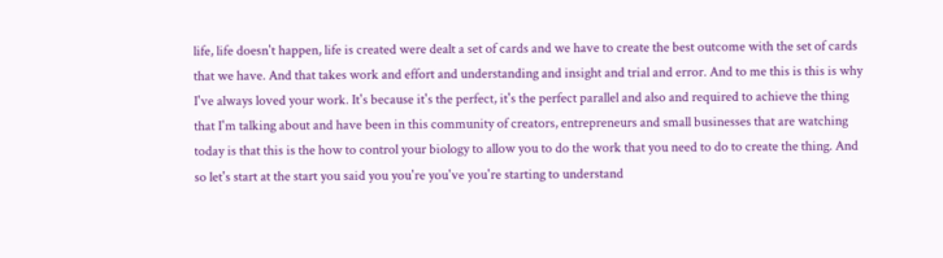life, life doesn't happen, life is created were dealt a set of cards and we have to create the best outcome with the set of cards that we have. And that takes work and effort and understanding and insight and trial and error. And to me this is this is why I've always loved your work. It's because it's the perfect, it's the perfect parallel and also and required to achieve the thing that I'm talking about and have been in this community of creators, entrepreneurs and small businesses that are watching today is that this is the how to control your biology to allow you to do the work that you need to do to create the thing. And so let's start at the start you said you you're you've you're starting to understand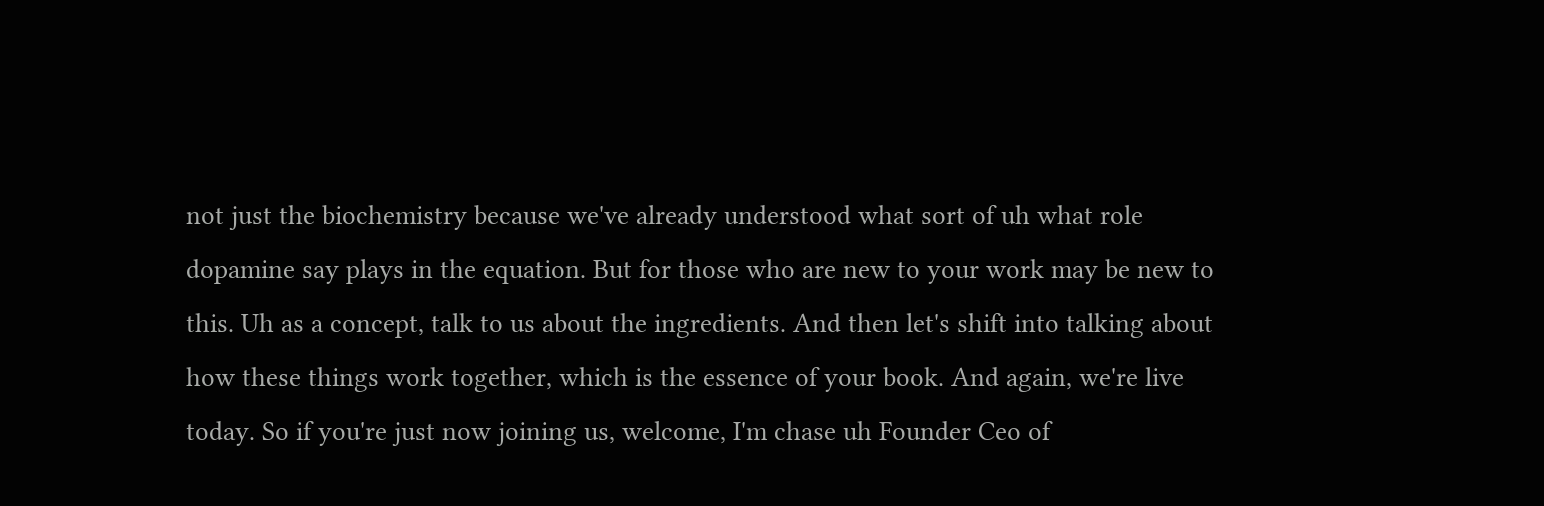not just the biochemistry because we've already understood what sort of uh what role dopamine say plays in the equation. But for those who are new to your work may be new to this. Uh as a concept, talk to us about the ingredients. And then let's shift into talking about how these things work together, which is the essence of your book. And again, we're live today. So if you're just now joining us, welcome, I'm chase uh Founder Ceo of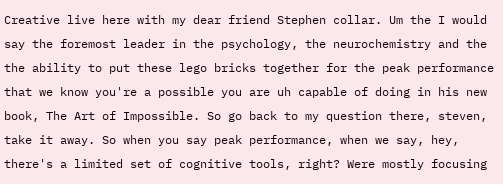Creative live here with my dear friend Stephen collar. Um the I would say the foremost leader in the psychology, the neurochemistry and the the ability to put these lego bricks together for the peak performance that we know you're a possible you are uh capable of doing in his new book, The Art of Impossible. So go back to my question there, steven, take it away. So when you say peak performance, when we say, hey, there's a limited set of cognitive tools, right? Were mostly focusing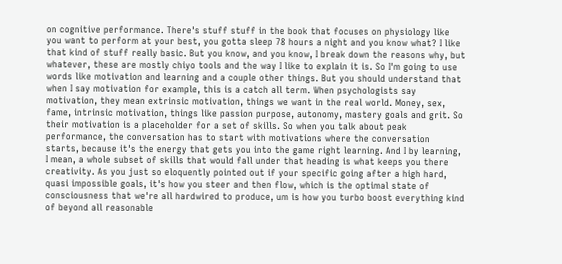on cognitive performance. There's stuff stuff in the book that focuses on physiology like you want to perform at your best, you gotta sleep 78 hours a night and you know what? I like that kind of stuff really basic. But you know, and you know, I break down the reasons why, but whatever, these are mostly chiyo tools and the way I like to explain it is. So I'm going to use words like motivation and learning and a couple other things. But you should understand that when I say motivation for example, this is a catch all term. When psychologists say motivation, they mean extrinsic motivation, things we want in the real world. Money, sex, fame, intrinsic motivation, things like passion purpose, autonomy, mastery goals and grit. So their motivation is a placeholder for a set of skills. So when you talk about peak performance, the conversation has to start with motivations where the conversation starts, because it's the energy that gets you into the game right learning. And I by learning, I mean, a whole subset of skills that would fall under that heading is what keeps you there creativity. As you just so eloquently pointed out if your specific going after a high hard, quasi impossible goals, it's how you steer and then flow, which is the optimal state of consciousness that we're all hardwired to produce, um is how you turbo boost everything kind of beyond all reasonable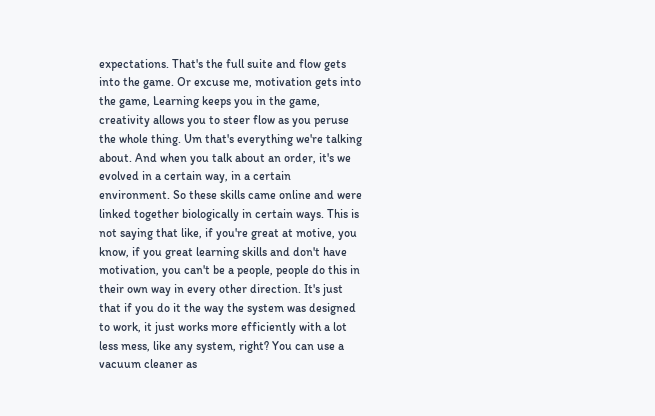expectations. That's the full suite and flow gets into the game. Or excuse me, motivation gets into the game, Learning keeps you in the game, creativity allows you to steer flow as you peruse the whole thing. Um that's everything we're talking about. And when you talk about an order, it's we evolved in a certain way, in a certain environment. So these skills came online and were linked together biologically in certain ways. This is not saying that like, if you're great at motive, you know, if you great learning skills and don't have motivation, you can't be a people, people do this in their own way in every other direction. It's just that if you do it the way the system was designed to work, it just works more efficiently with a lot less mess, like any system, right? You can use a vacuum cleaner as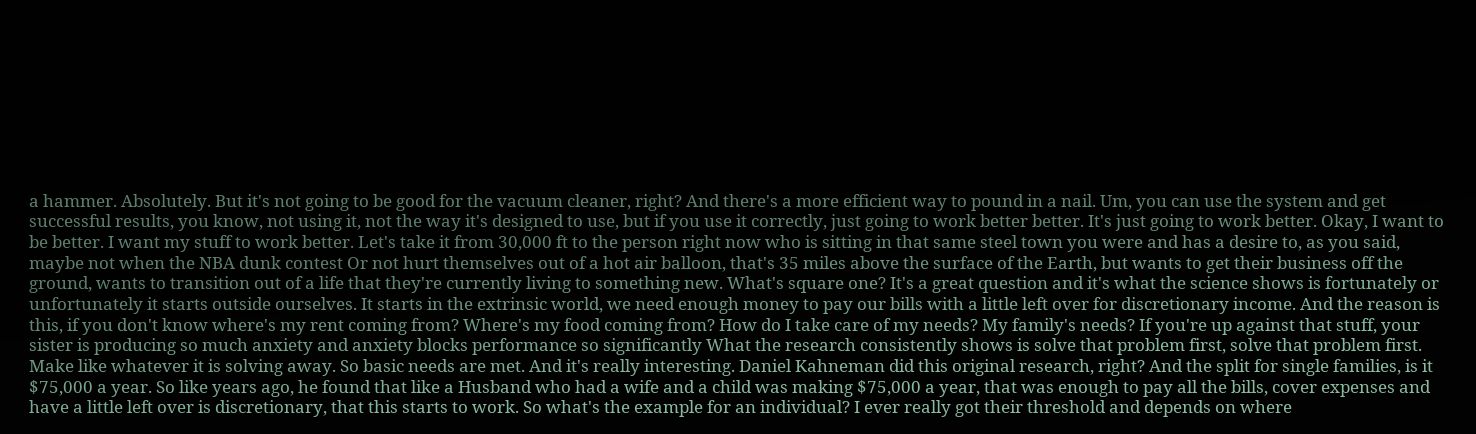a hammer. Absolutely. But it's not going to be good for the vacuum cleaner, right? And there's a more efficient way to pound in a nail. Um, you can use the system and get successful results, you know, not using it, not the way it's designed to use, but if you use it correctly, just going to work better better. It's just going to work better. Okay, I want to be better. I want my stuff to work better. Let's take it from 30,000 ft to the person right now who is sitting in that same steel town you were and has a desire to, as you said, maybe not when the NBA dunk contest Or not hurt themselves out of a hot air balloon, that's 35 miles above the surface of the Earth, but wants to get their business off the ground, wants to transition out of a life that they're currently living to something new. What's square one? It's a great question and it's what the science shows is fortunately or unfortunately it starts outside ourselves. It starts in the extrinsic world, we need enough money to pay our bills with a little left over for discretionary income. And the reason is this, if you don't know where's my rent coming from? Where's my food coming from? How do I take care of my needs? My family's needs? If you're up against that stuff, your sister is producing so much anxiety and anxiety blocks performance so significantly What the research consistently shows is solve that problem first, solve that problem first. Make like whatever it is solving away. So basic needs are met. And it's really interesting. Daniel Kahneman did this original research, right? And the split for single families, is it $75,000 a year. So like years ago, he found that like a Husband who had a wife and a child was making $75,000 a year, that was enough to pay all the bills, cover expenses and have a little left over is discretionary, that this starts to work. So what's the example for an individual? I ever really got their threshold and depends on where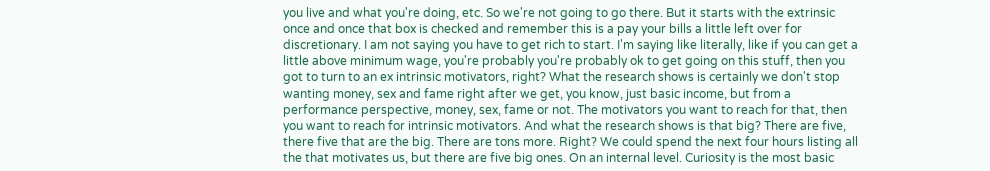you live and what you're doing, etc. So we're not going to go there. But it starts with the extrinsic once and once that box is checked and remember this is a pay your bills a little left over for discretionary. I am not saying you have to get rich to start. I'm saying like literally, like if you can get a little above minimum wage, you're probably you're probably ok to get going on this stuff, then you got to turn to an ex intrinsic motivators, right? What the research shows is certainly we don't stop wanting money, sex and fame right after we get, you know, just basic income, but from a performance perspective, money, sex, fame or not. The motivators you want to reach for that, then you want to reach for intrinsic motivators. And what the research shows is that big? There are five, there five that are the big. There are tons more. Right? We could spend the next four hours listing all the that motivates us, but there are five big ones. On an internal level. Curiosity is the most basic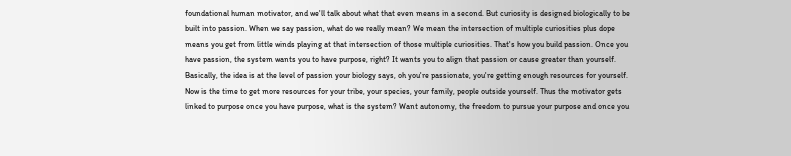foundational human motivator, and we'll talk about what that even means in a second. But curiosity is designed biologically to be built into passion. When we say passion, what do we really mean? We mean the intersection of multiple curiosities plus dope means you get from little winds playing at that intersection of those multiple curiosities. That's how you build passion. Once you have passion, the system wants you to have purpose, right? It wants you to align that passion or cause greater than yourself. Basically, the idea is at the level of passion your biology says, oh you're passionate, you're getting enough resources for yourself. Now is the time to get more resources for your tribe, your species, your family, people outside yourself. Thus the motivator gets linked to purpose once you have purpose, what is the system? Want autonomy, the freedom to pursue your purpose and once you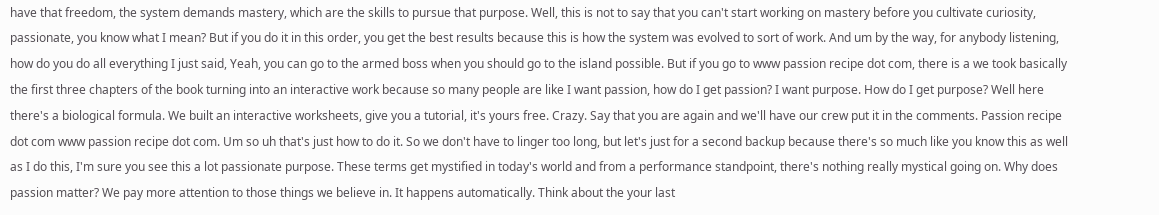have that freedom, the system demands mastery, which are the skills to pursue that purpose. Well, this is not to say that you can't start working on mastery before you cultivate curiosity, passionate, you know what I mean? But if you do it in this order, you get the best results because this is how the system was evolved to sort of work. And um by the way, for anybody listening, how do you do all everything I just said, Yeah, you can go to the armed boss when you should go to the island possible. But if you go to www passion recipe dot com, there is a we took basically the first three chapters of the book turning into an interactive work because so many people are like I want passion, how do I get passion? I want purpose. How do I get purpose? Well here there's a biological formula. We built an interactive worksheets, give you a tutorial, it's yours free. Crazy. Say that you are again and we'll have our crew put it in the comments. Passion recipe dot com www passion recipe dot com. Um so uh that's just how to do it. So we don't have to linger too long, but let's just for a second backup because there's so much like you know this as well as I do this, I'm sure you see this a lot passionate purpose. These terms get mystified in today's world and from a performance standpoint, there's nothing really mystical going on. Why does passion matter? We pay more attention to those things we believe in. It happens automatically. Think about the your last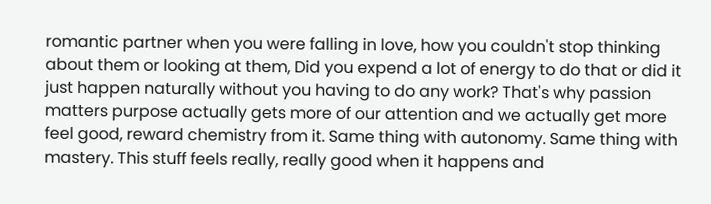romantic partner when you were falling in love, how you couldn't stop thinking about them or looking at them, Did you expend a lot of energy to do that or did it just happen naturally without you having to do any work? That's why passion matters purpose actually gets more of our attention and we actually get more feel good, reward chemistry from it. Same thing with autonomy. Same thing with mastery. This stuff feels really, really good when it happens and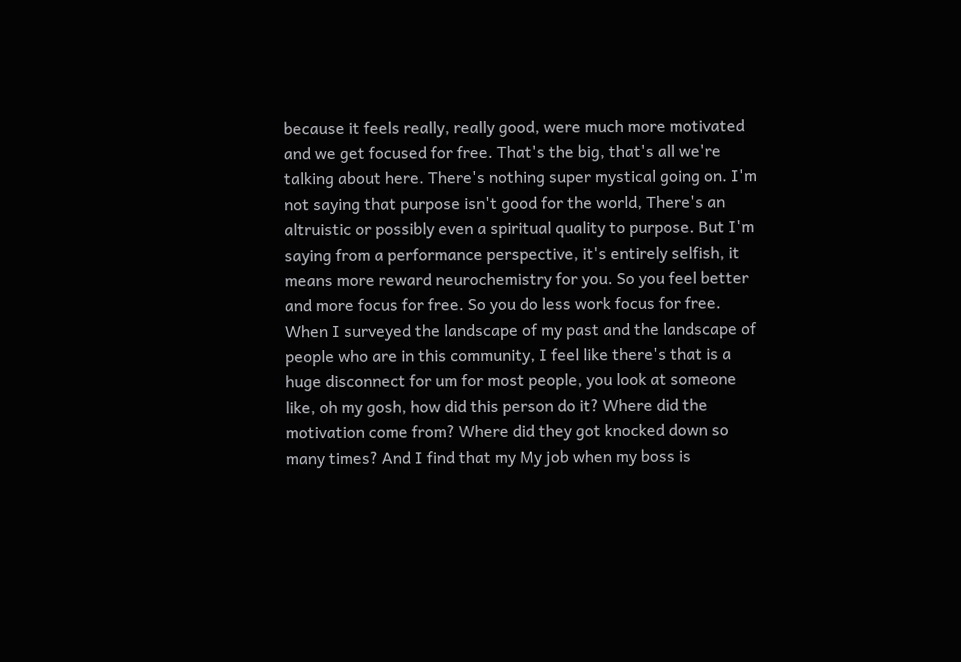because it feels really, really good, were much more motivated and we get focused for free. That's the big, that's all we're talking about here. There's nothing super mystical going on. I'm not saying that purpose isn't good for the world, There's an altruistic or possibly even a spiritual quality to purpose. But I'm saying from a performance perspective, it's entirely selfish, it means more reward neurochemistry for you. So you feel better and more focus for free. So you do less work focus for free. When I surveyed the landscape of my past and the landscape of people who are in this community, I feel like there's that is a huge disconnect for um for most people, you look at someone like, oh my gosh, how did this person do it? Where did the motivation come from? Where did they got knocked down so many times? And I find that my My job when my boss is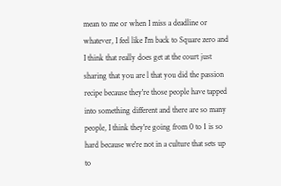mean to me or when I miss a deadline or whatever, I feel like I'm back to Square zero and I think that really does get at the court just sharing that you are l that you did the passion recipe because they're those people have tapped into something different and there are so many people, I think they're going from 0 to 1 is so hard because we're not in a culture that sets up to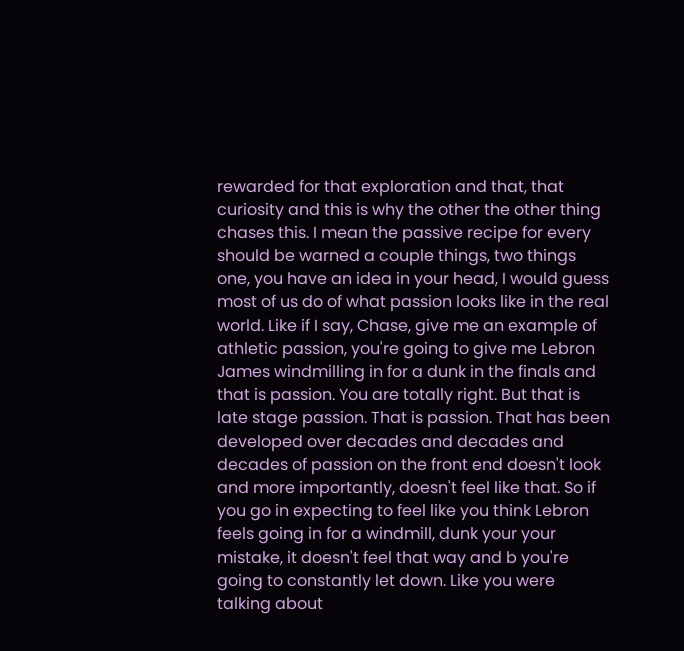rewarded for that exploration and that, that curiosity and this is why the other the other thing chases this. I mean the passive recipe for every should be warned a couple things, two things one, you have an idea in your head, I would guess most of us do of what passion looks like in the real world. Like if I say, Chase, give me an example of athletic passion, you're going to give me Lebron James windmilling in for a dunk in the finals and that is passion. You are totally right. But that is late stage passion. That is passion. That has been developed over decades and decades and decades of passion on the front end doesn't look and more importantly, doesn't feel like that. So if you go in expecting to feel like you think Lebron feels going in for a windmill, dunk your your mistake, it doesn't feel that way and b you're going to constantly let down. Like you were talking about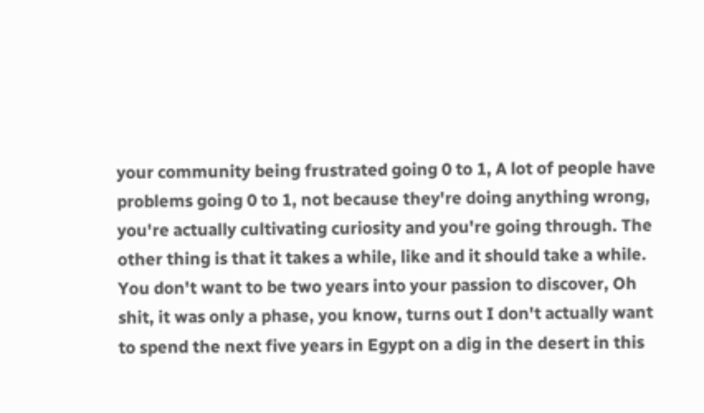your community being frustrated going 0 to 1, A lot of people have problems going 0 to 1, not because they're doing anything wrong, you're actually cultivating curiosity and you're going through. The other thing is that it takes a while, like and it should take a while. You don't want to be two years into your passion to discover, Oh shit, it was only a phase, you know, turns out I don't actually want to spend the next five years in Egypt on a dig in the desert in this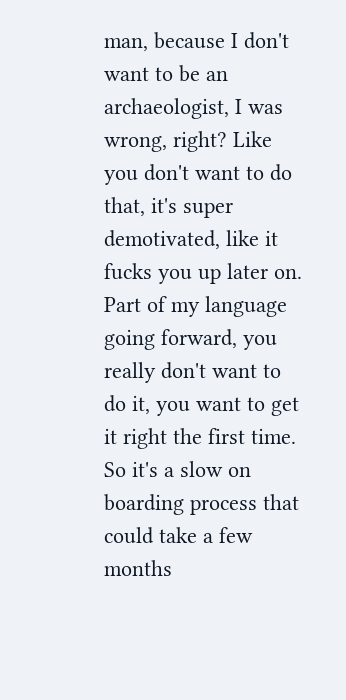man, because I don't want to be an archaeologist, I was wrong, right? Like you don't want to do that, it's super demotivated, like it fucks you up later on. Part of my language going forward, you really don't want to do it, you want to get it right the first time. So it's a slow on boarding process that could take a few months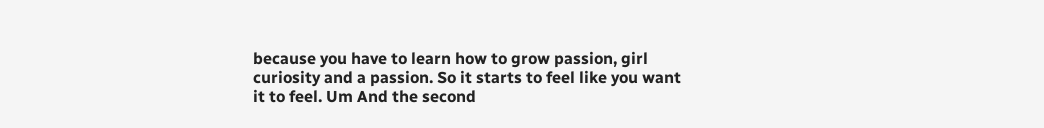because you have to learn how to grow passion, girl curiosity and a passion. So it starts to feel like you want it to feel. Um And the second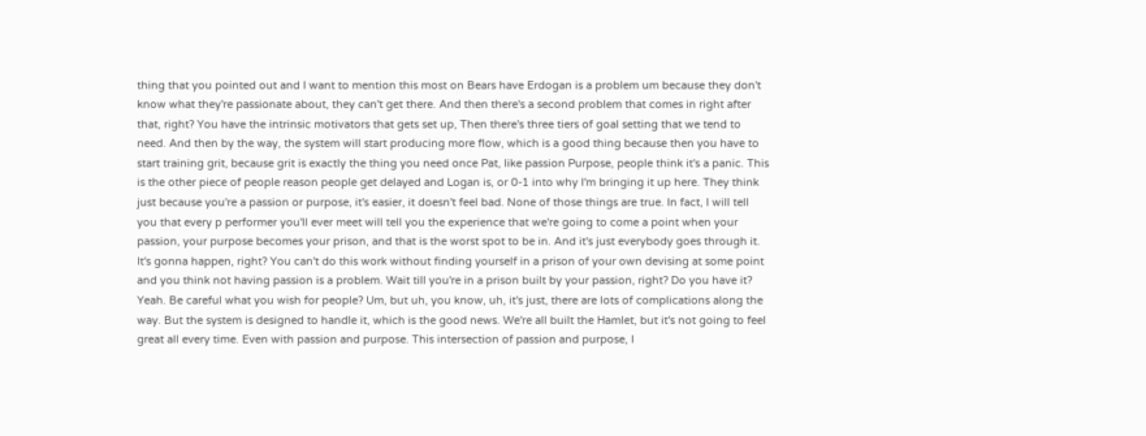thing that you pointed out and I want to mention this most on Bears have Erdogan is a problem um because they don't know what they're passionate about, they can't get there. And then there's a second problem that comes in right after that, right? You have the intrinsic motivators that gets set up, Then there's three tiers of goal setting that we tend to need. And then by the way, the system will start producing more flow, which is a good thing because then you have to start training grit, because grit is exactly the thing you need once Pat, like passion Purpose, people think it's a panic. This is the other piece of people reason people get delayed and Logan is, or 0-1 into why I'm bringing it up here. They think just because you're a passion or purpose, it's easier, it doesn't feel bad. None of those things are true. In fact, I will tell you that every p performer you'll ever meet will tell you the experience that we're going to come a point when your passion, your purpose becomes your prison, and that is the worst spot to be in. And it's just everybody goes through it. It's gonna happen, right? You can't do this work without finding yourself in a prison of your own devising at some point and you think not having passion is a problem. Wait till you're in a prison built by your passion, right? Do you have it? Yeah. Be careful what you wish for people? Um, but uh, you know, uh, it's just, there are lots of complications along the way. But the system is designed to handle it, which is the good news. We're all built the Hamlet, but it's not going to feel great all every time. Even with passion and purpose. This intersection of passion and purpose, I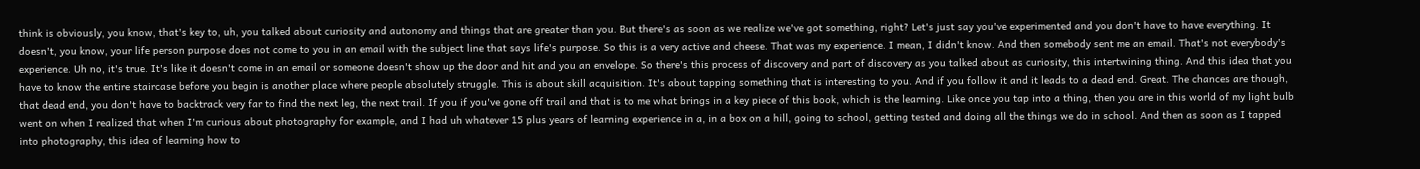think is obviously, you know, that's key to, uh, you talked about curiosity and autonomy and things that are greater than you. But there's as soon as we realize we've got something, right? Let's just say you've experimented and you don't have to have everything. It doesn't, you know, your life person purpose does not come to you in an email with the subject line that says life's purpose. So this is a very active and cheese. That was my experience. I mean, I didn't know. And then somebody sent me an email. That's not everybody's experience. Uh no, it's true. It's like it doesn't come in an email or someone doesn't show up the door and hit and you an envelope. So there's this process of discovery and part of discovery as you talked about as curiosity, this intertwining thing. And this idea that you have to know the entire staircase before you begin is another place where people absolutely struggle. This is about skill acquisition. It's about tapping something that is interesting to you. And if you follow it and it leads to a dead end. Great. The chances are though, that dead end, you don't have to backtrack very far to find the next leg, the next trail. If you if you've gone off trail and that is to me what brings in a key piece of this book, which is the learning. Like once you tap into a thing, then you are in this world of my light bulb went on when I realized that when I'm curious about photography for example, and I had uh whatever 15 plus years of learning experience in a, in a box on a hill, going to school, getting tested and doing all the things we do in school. And then as soon as I tapped into photography, this idea of learning how to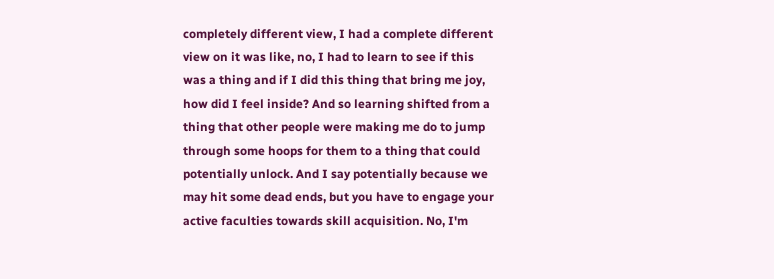completely different view, I had a complete different view on it was like, no, I had to learn to see if this was a thing and if I did this thing that bring me joy, how did I feel inside? And so learning shifted from a thing that other people were making me do to jump through some hoops for them to a thing that could potentially unlock. And I say potentially because we may hit some dead ends, but you have to engage your active faculties towards skill acquisition. No, I'm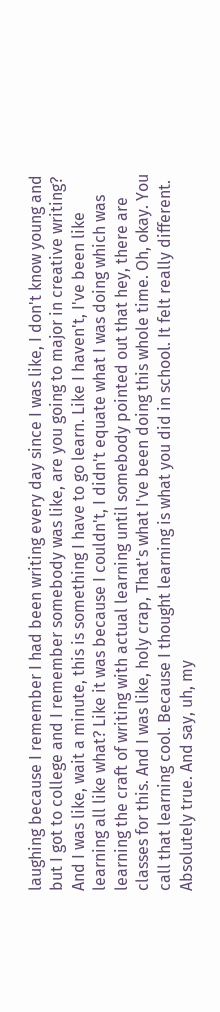laughing because I remember I had been writing every day since I was like, I don't know young and but I got to college and I remember somebody was like, are you going to major in creative writing? And I was like, wait a minute, this is something I have to go learn. Like I haven't, I've been like learning all like what? Like it was because I couldn't, I didn't equate what I was doing which was learning the craft of writing with actual learning until somebody pointed out that hey, there are classes for this. And I was like, holy crap, That's what I've been doing this whole time. Oh, okay. You call that learning cool. Because I thought learning is what you did in school. It felt really different. Absolutely true. And say, uh, my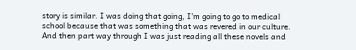story is similar. I was doing that going, I'm going to go to medical school because that was something that was revered in our culture. And then part way through I was just reading all these novels and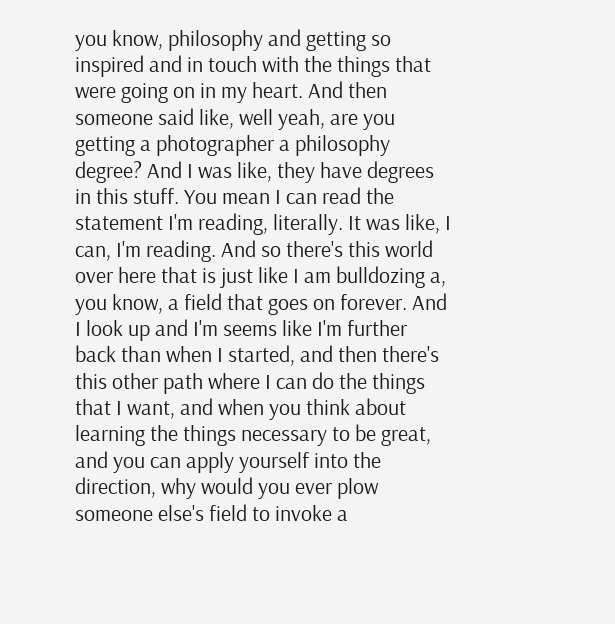you know, philosophy and getting so inspired and in touch with the things that were going on in my heart. And then someone said like, well yeah, are you getting a photographer a philosophy degree? And I was like, they have degrees in this stuff. You mean I can read the statement I'm reading, literally. It was like, I can, I'm reading. And so there's this world over here that is just like I am bulldozing a, you know, a field that goes on forever. And I look up and I'm seems like I'm further back than when I started, and then there's this other path where I can do the things that I want, and when you think about learning the things necessary to be great, and you can apply yourself into the direction, why would you ever plow someone else's field to invoke a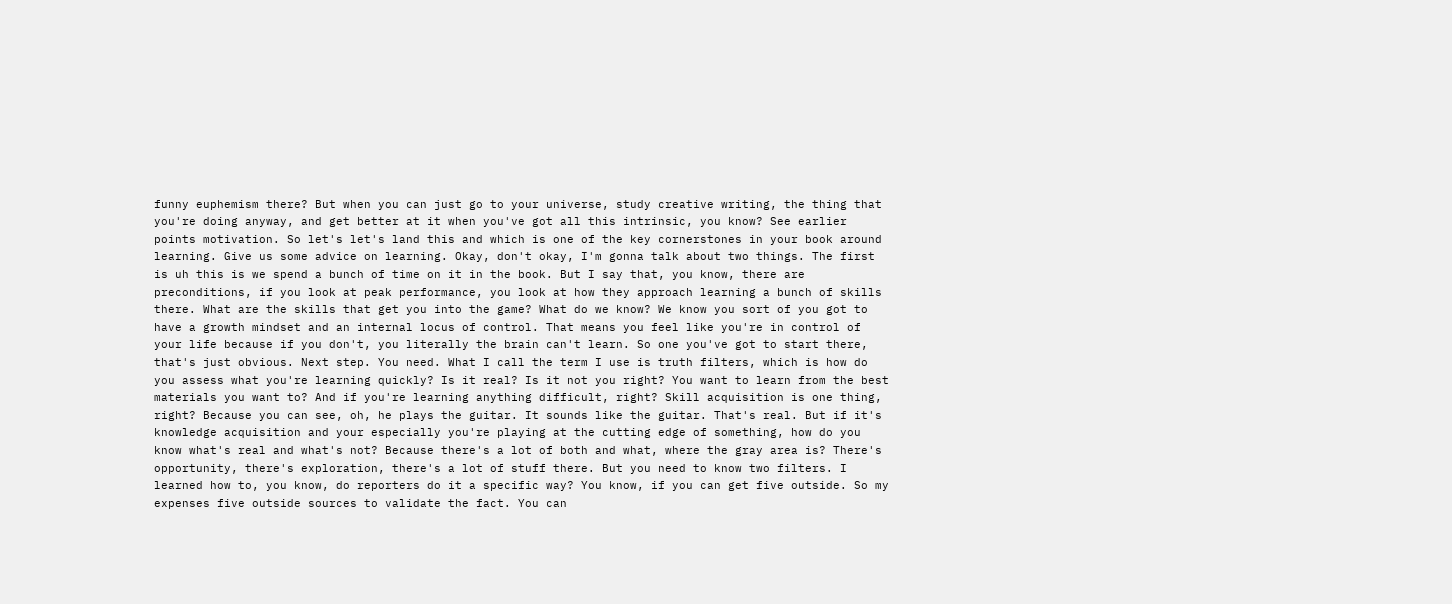funny euphemism there? But when you can just go to your universe, study creative writing, the thing that you're doing anyway, and get better at it when you've got all this intrinsic, you know? See earlier points motivation. So let's let's land this and which is one of the key cornerstones in your book around learning. Give us some advice on learning. Okay, don't okay, I'm gonna talk about two things. The first is uh this is we spend a bunch of time on it in the book. But I say that, you know, there are preconditions, if you look at peak performance, you look at how they approach learning a bunch of skills there. What are the skills that get you into the game? What do we know? We know you sort of you got to have a growth mindset and an internal locus of control. That means you feel like you're in control of your life because if you don't, you literally the brain can't learn. So one you've got to start there, that's just obvious. Next step. You need. What I call the term I use is truth filters, which is how do you assess what you're learning quickly? Is it real? Is it not you right? You want to learn from the best materials you want to? And if you're learning anything difficult, right? Skill acquisition is one thing, right? Because you can see, oh, he plays the guitar. It sounds like the guitar. That's real. But if it's knowledge acquisition and your especially you're playing at the cutting edge of something, how do you know what's real and what's not? Because there's a lot of both and what, where the gray area is? There's opportunity, there's exploration, there's a lot of stuff there. But you need to know two filters. I learned how to, you know, do reporters do it a specific way? You know, if you can get five outside. So my expenses five outside sources to validate the fact. You can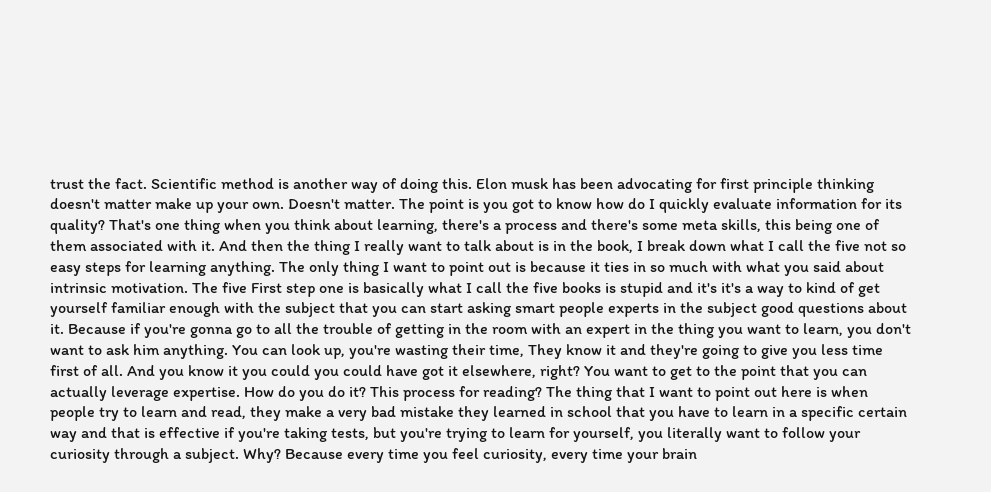trust the fact. Scientific method is another way of doing this. Elon musk has been advocating for first principle thinking doesn't matter make up your own. Doesn't matter. The point is you got to know how do I quickly evaluate information for its quality? That's one thing when you think about learning, there's a process and there's some meta skills, this being one of them associated with it. And then the thing I really want to talk about is in the book, I break down what I call the five not so easy steps for learning anything. The only thing I want to point out is because it ties in so much with what you said about intrinsic motivation. The five First step one is basically what I call the five books is stupid and it's it's a way to kind of get yourself familiar enough with the subject that you can start asking smart people experts in the subject good questions about it. Because if you're gonna go to all the trouble of getting in the room with an expert in the thing you want to learn, you don't want to ask him anything. You can look up, you're wasting their time, They know it and they're going to give you less time first of all. And you know it you could you could have got it elsewhere, right? You want to get to the point that you can actually leverage expertise. How do you do it? This process for reading? The thing that I want to point out here is when people try to learn and read, they make a very bad mistake they learned in school that you have to learn in a specific certain way and that is effective if you're taking tests, but you're trying to learn for yourself, you literally want to follow your curiosity through a subject. Why? Because every time you feel curiosity, every time your brain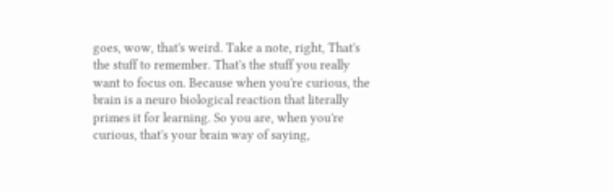goes, wow, that's weird. Take a note, right, That's the stuff to remember. That's the stuff you really want to focus on. Because when you're curious, the brain is a neuro biological reaction that literally primes it for learning. So you are, when you're curious, that's your brain way of saying,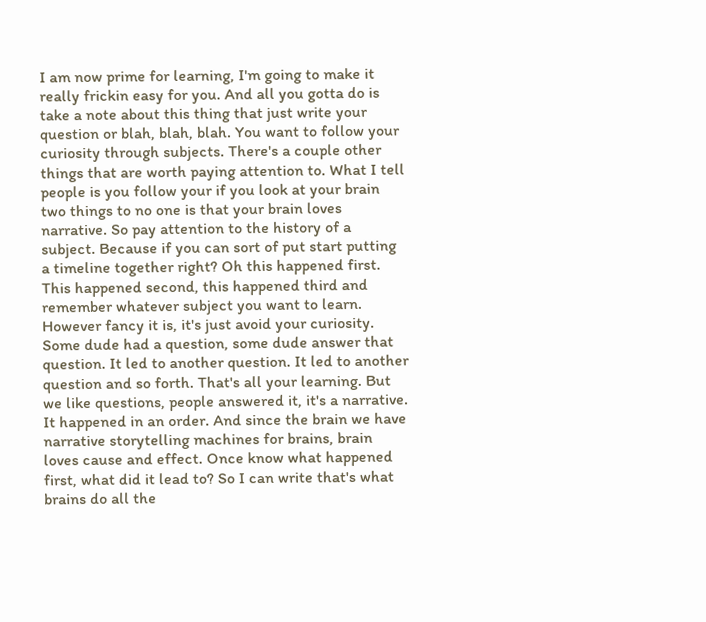I am now prime for learning, I'm going to make it really frickin easy for you. And all you gotta do is take a note about this thing that just write your question or blah, blah, blah. You want to follow your curiosity through subjects. There's a couple other things that are worth paying attention to. What I tell people is you follow your if you look at your brain two things to no one is that your brain loves narrative. So pay attention to the history of a subject. Because if you can sort of put start putting a timeline together right? Oh this happened first. This happened second, this happened third and remember whatever subject you want to learn. However fancy it is, it's just avoid your curiosity. Some dude had a question, some dude answer that question. It led to another question. It led to another question and so forth. That's all your learning. But we like questions, people answered it, it's a narrative. It happened in an order. And since the brain we have narrative storytelling machines for brains, brain loves cause and effect. Once know what happened first, what did it lead to? So I can write that's what brains do all the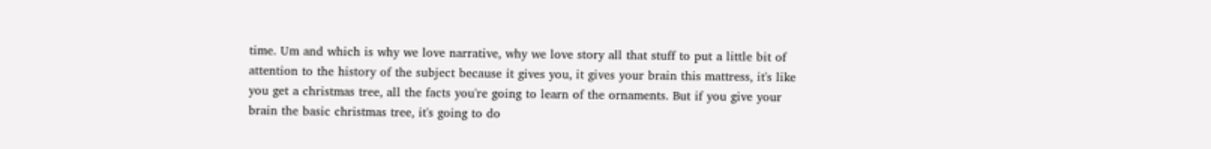time. Um and which is why we love narrative, why we love story all that stuff to put a little bit of attention to the history of the subject because it gives you, it gives your brain this mattress, it's like you get a christmas tree, all the facts you're going to learn of the ornaments. But if you give your brain the basic christmas tree, it's going to do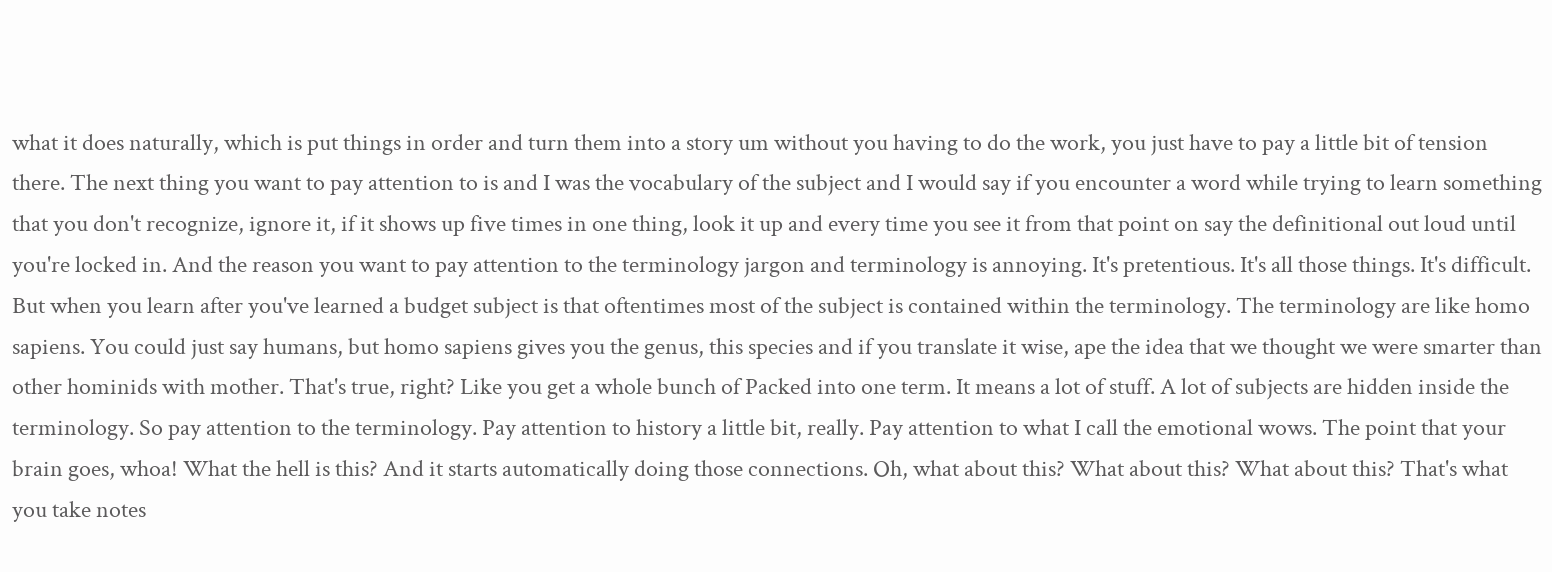what it does naturally, which is put things in order and turn them into a story um without you having to do the work, you just have to pay a little bit of tension there. The next thing you want to pay attention to is and I was the vocabulary of the subject and I would say if you encounter a word while trying to learn something that you don't recognize, ignore it, if it shows up five times in one thing, look it up and every time you see it from that point on say the definitional out loud until you're locked in. And the reason you want to pay attention to the terminology jargon and terminology is annoying. It's pretentious. It's all those things. It's difficult. But when you learn after you've learned a budget subject is that oftentimes most of the subject is contained within the terminology. The terminology are like homo sapiens. You could just say humans, but homo sapiens gives you the genus, this species and if you translate it wise, ape the idea that we thought we were smarter than other hominids with mother. That's true, right? Like you get a whole bunch of Packed into one term. It means a lot of stuff. A lot of subjects are hidden inside the terminology. So pay attention to the terminology. Pay attention to history a little bit, really. Pay attention to what I call the emotional wows. The point that your brain goes, whoa! What the hell is this? And it starts automatically doing those connections. Oh, what about this? What about this? What about this? That's what you take notes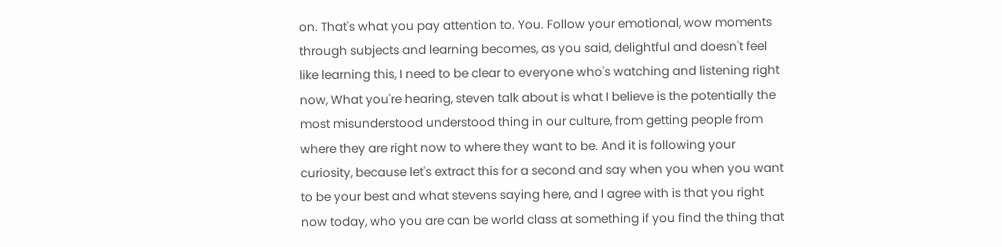on. That's what you pay attention to. You. Follow your emotional, wow moments through subjects and learning becomes, as you said, delightful and doesn't feel like learning this, I need to be clear to everyone who's watching and listening right now, What you're hearing, steven talk about is what I believe is the potentially the most misunderstood understood thing in our culture, from getting people from where they are right now to where they want to be. And it is following your curiosity, because let's extract this for a second and say when you when you want to be your best and what stevens saying here, and I agree with is that you right now today, who you are can be world class at something if you find the thing that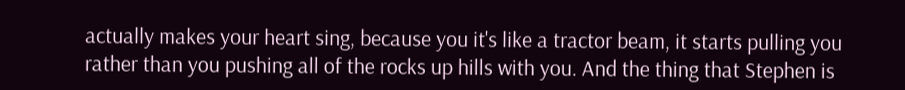actually makes your heart sing, because you it's like a tractor beam, it starts pulling you rather than you pushing all of the rocks up hills with you. And the thing that Stephen is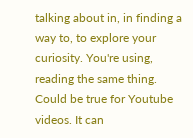talking about in, in finding a way to, to explore your curiosity. You're using, reading the same thing. Could be true for Youtube videos. It can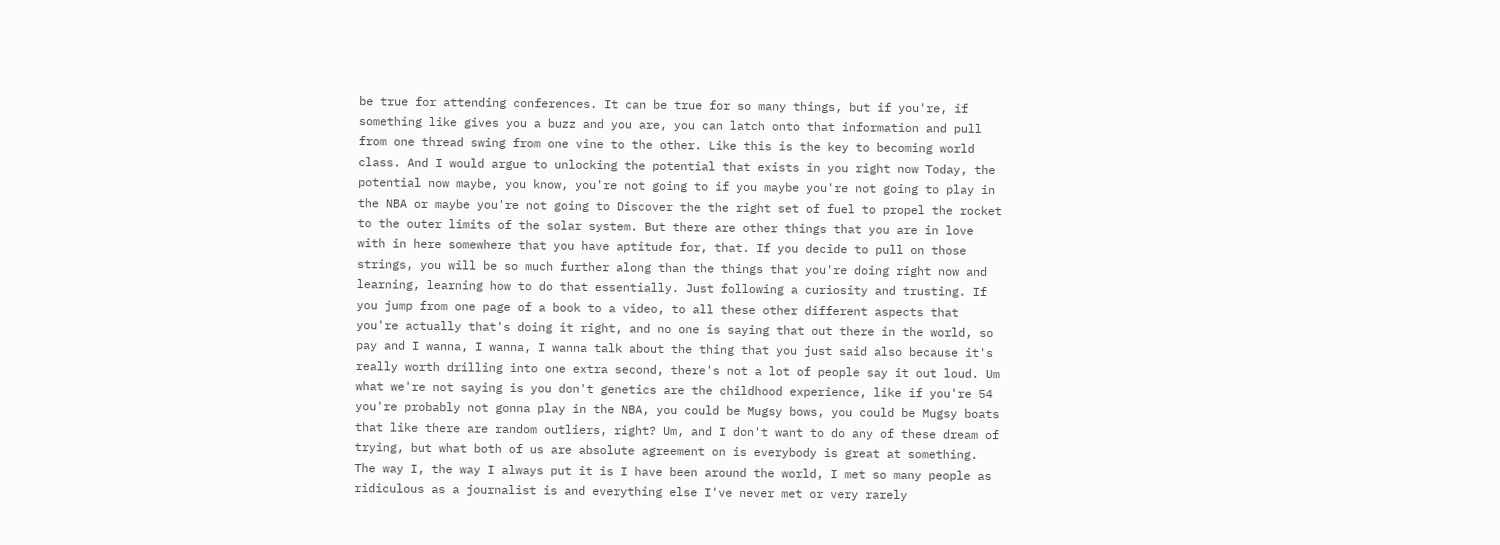be true for attending conferences. It can be true for so many things, but if you're, if something like gives you a buzz and you are, you can latch onto that information and pull from one thread swing from one vine to the other. Like this is the key to becoming world class. And I would argue to unlocking the potential that exists in you right now Today, the potential now maybe, you know, you're not going to if you maybe you're not going to play in the NBA or maybe you're not going to Discover the the right set of fuel to propel the rocket to the outer limits of the solar system. But there are other things that you are in love with in here somewhere that you have aptitude for, that. If you decide to pull on those strings, you will be so much further along than the things that you're doing right now and learning, learning how to do that essentially. Just following a curiosity and trusting. If you jump from one page of a book to a video, to all these other different aspects that you're actually that's doing it right, and no one is saying that out there in the world, so pay and I wanna, I wanna, I wanna talk about the thing that you just said also because it's really worth drilling into one extra second, there's not a lot of people say it out loud. Um what we're not saying is you don't genetics are the childhood experience, like if you're 54 you're probably not gonna play in the NBA, you could be Mugsy bows, you could be Mugsy boats that like there are random outliers, right? Um, and I don't want to do any of these dream of trying, but what both of us are absolute agreement on is everybody is great at something. The way I, the way I always put it is I have been around the world, I met so many people as ridiculous as a journalist is and everything else I've never met or very rarely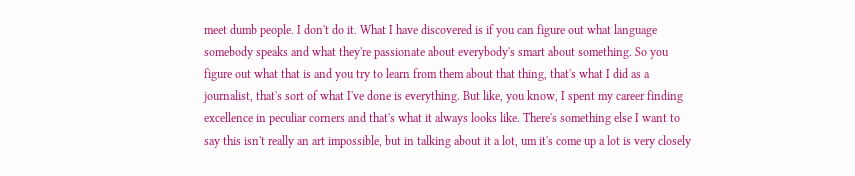meet dumb people. I don't do it. What I have discovered is if you can figure out what language somebody speaks and what they're passionate about everybody's smart about something. So you figure out what that is and you try to learn from them about that thing, that's what I did as a journalist, that's sort of what I've done is everything. But like, you know, I spent my career finding excellence in peculiar corners and that's what it always looks like. There's something else I want to say this isn't really an art impossible, but in talking about it a lot, um it's come up a lot is very closely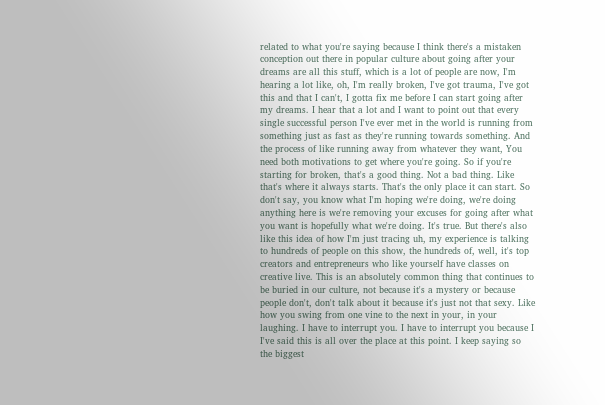related to what you're saying because I think there's a mistaken conception out there in popular culture about going after your dreams are all this stuff, which is a lot of people are now, I'm hearing a lot like, oh, I'm really broken, I've got trauma, I've got this and that I can't, I gotta fix me before I can start going after my dreams. I hear that a lot and I want to point out that every single successful person I've ever met in the world is running from something just as fast as they're running towards something. And the process of like running away from whatever they want, You need both motivations to get where you're going. So if you're starting for broken, that's a good thing. Not a bad thing. Like that's where it always starts. That's the only place it can start. So don't say, you know what I'm hoping we're doing, we're doing anything here is we're removing your excuses for going after what you want is hopefully what we're doing. It's true. But there's also like this idea of how I'm just tracing uh, my experience is talking to hundreds of people on this show, the hundreds of, well, it's top creators and entrepreneurs who like yourself have classes on creative live. This is an absolutely common thing that continues to be buried in our culture, not because it's a mystery or because people don't, don't talk about it because it's just not that sexy. Like how you swing from one vine to the next in your, in your laughing. I have to interrupt you. I have to interrupt you because I I've said this is all over the place at this point. I keep saying so the biggest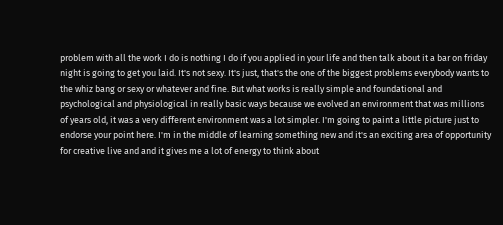problem with all the work I do is nothing I do if you applied in your life and then talk about it a bar on friday night is going to get you laid. It's not sexy. It's just, that's the one of the biggest problems everybody wants to the whiz bang or sexy or whatever and fine. But what works is really simple and foundational and psychological and physiological in really basic ways because we evolved an environment that was millions of years old, it was a very different environment was a lot simpler. I'm going to paint a little picture just to endorse your point here. I'm in the middle of learning something new and it's an exciting area of opportunity for creative live and and it gives me a lot of energy to think about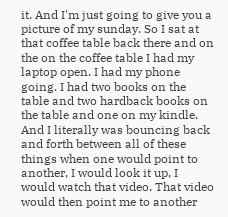it. And I'm just going to give you a picture of my sunday. So I sat at that coffee table back there and on the on the coffee table I had my laptop open. I had my phone going. I had two books on the table and two hardback books on the table and one on my kindle. And I literally was bouncing back and forth between all of these things when one would point to another, I would look it up, I would watch that video. That video would then point me to another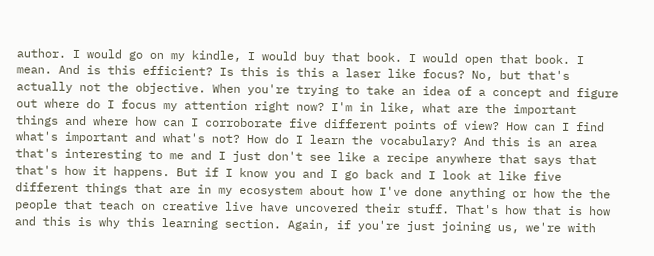author. I would go on my kindle, I would buy that book. I would open that book. I mean. And is this efficient? Is this is this a laser like focus? No, but that's actually not the objective. When you're trying to take an idea of a concept and figure out where do I focus my attention right now? I'm in like, what are the important things and where how can I corroborate five different points of view? How can I find what's important and what's not? How do I learn the vocabulary? And this is an area that's interesting to me and I just don't see like a recipe anywhere that says that that's how it happens. But if I know you and I go back and I look at like five different things that are in my ecosystem about how I've done anything or how the the people that teach on creative live have uncovered their stuff. That's how that is how and this is why this learning section. Again, if you're just joining us, we're with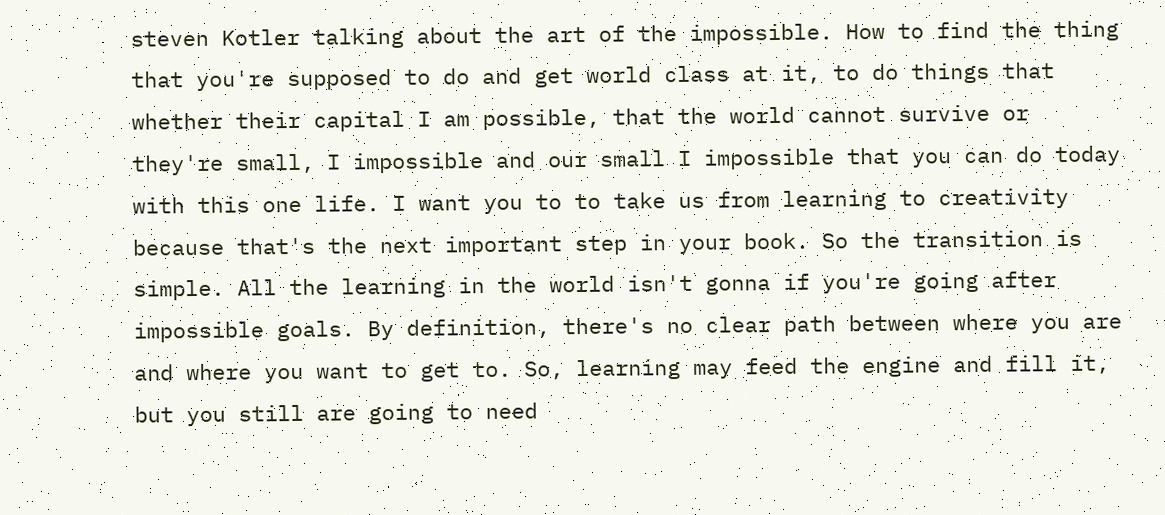steven Kotler talking about the art of the impossible. How to find the thing that you're supposed to do and get world class at it, to do things that whether their capital I am possible, that the world cannot survive or they're small, I impossible and our small I impossible that you can do today with this one life. I want you to to take us from learning to creativity because that's the next important step in your book. So the transition is simple. All the learning in the world isn't gonna if you're going after impossible goals. By definition, there's no clear path between where you are and where you want to get to. So, learning may feed the engine and fill it, but you still are going to need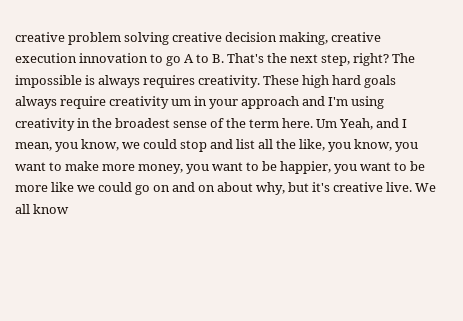creative problem solving creative decision making, creative execution innovation to go A to B. That's the next step, right? The impossible is always requires creativity. These high hard goals always require creativity um in your approach and I'm using creativity in the broadest sense of the term here. Um Yeah, and I mean, you know, we could stop and list all the like, you know, you want to make more money, you want to be happier, you want to be more like we could go on and on about why, but it's creative live. We all know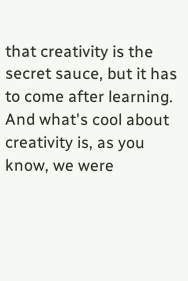that creativity is the secret sauce, but it has to come after learning. And what's cool about creativity is, as you know, we were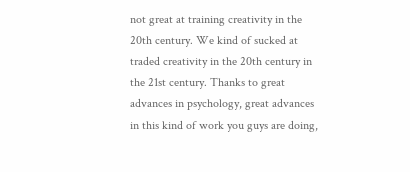not great at training creativity in the 20th century. We kind of sucked at traded creativity in the 20th century in the 21st century. Thanks to great advances in psychology, great advances in this kind of work you guys are doing,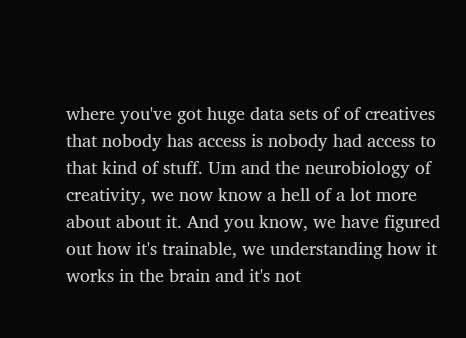where you've got huge data sets of of creatives that nobody has access is nobody had access to that kind of stuff. Um and the neurobiology of creativity, we now know a hell of a lot more about about it. And you know, we have figured out how it's trainable, we understanding how it works in the brain and it's not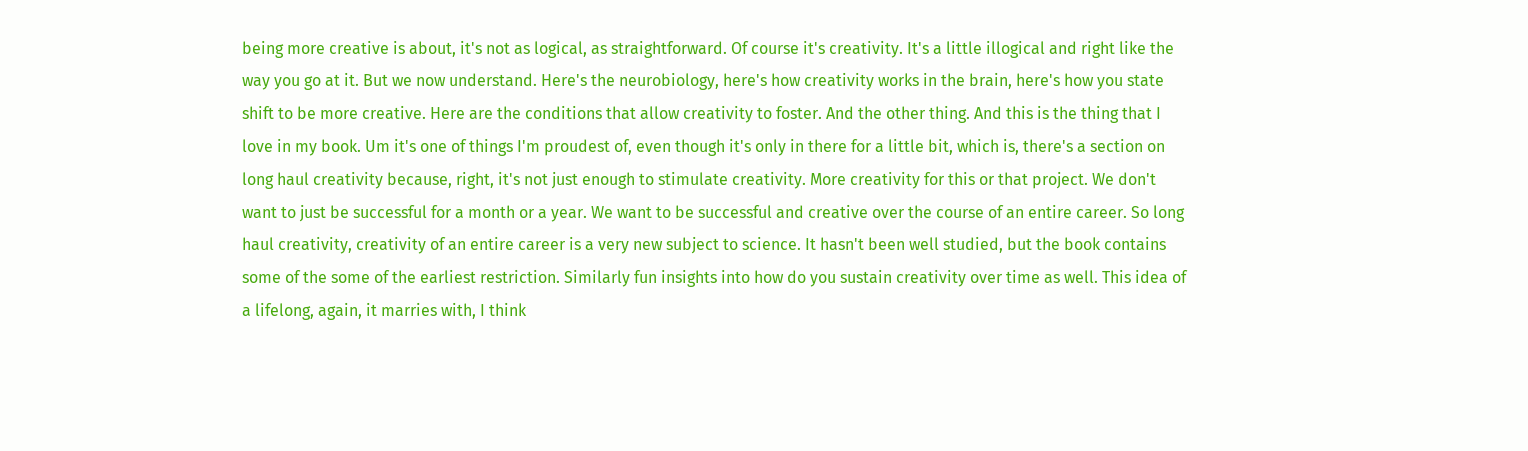being more creative is about, it's not as logical, as straightforward. Of course it's creativity. It's a little illogical and right like the way you go at it. But we now understand. Here's the neurobiology, here's how creativity works in the brain, here's how you state shift to be more creative. Here are the conditions that allow creativity to foster. And the other thing. And this is the thing that I love in my book. Um it's one of things I'm proudest of, even though it's only in there for a little bit, which is, there's a section on long haul creativity because, right, it's not just enough to stimulate creativity. More creativity for this or that project. We don't want to just be successful for a month or a year. We want to be successful and creative over the course of an entire career. So long haul creativity, creativity of an entire career is a very new subject to science. It hasn't been well studied, but the book contains some of the some of the earliest restriction. Similarly fun insights into how do you sustain creativity over time as well. This idea of a lifelong, again, it marries with, I think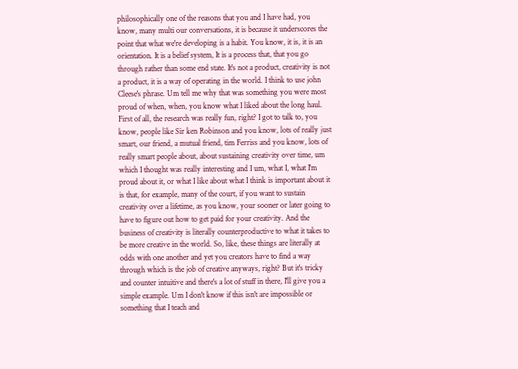philosophically one of the reasons that you and I have had, you know, many multi our conversations, it is because it underscores the point that what we're developing is a habit. You know, it is, it is an orientation. It is a belief system, It is a process that, that you go through rather than some end state. It's not a product, creativity is not a product, it is a way of operating in the world. I think to use john Cleese's phrase. Um tell me why that was something you were most proud of when, when, you know what I liked about the long haul. First of all, the research was really fun, right? I got to talk to, you know, people like Sir ken Robinson and you know, lots of really just smart, our friend, a mutual friend, tim Ferriss and you know, lots of really smart people about, about sustaining creativity over time, um which I thought was really interesting and I um, what I, what I'm proud about it, or what I like about what I think is important about it is that, for example, many of the court, if you want to sustain creativity over a lifetime, as you know, your sooner or later going to have to figure out how to get paid for your creativity. And the business of creativity is literally counterproductive to what it takes to be more creative in the world. So, like, these things are literally at odds with one another and yet you creators have to find a way through which is the job of creative anyways, right? But it's tricky and counter intuitive and there's a lot of stuff in there, I'll give you a simple example. Um I don't know if this isn't are impossible or something that I teach and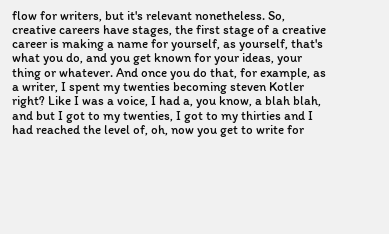flow for writers, but it's relevant nonetheless. So, creative careers have stages, the first stage of a creative career is making a name for yourself, as yourself, that's what you do, and you get known for your ideas, your thing or whatever. And once you do that, for example, as a writer, I spent my twenties becoming steven Kotler right? Like I was a voice, I had a, you know, a blah blah, and but I got to my twenties, I got to my thirties and I had reached the level of, oh, now you get to write for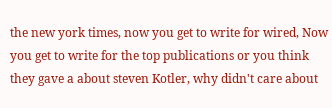the new york times, now you get to write for wired, Now you get to write for the top publications or you think they gave a about steven Kotler, why didn't care about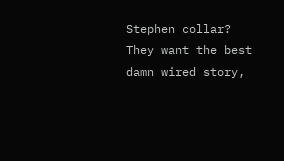Stephen collar? They want the best damn wired story,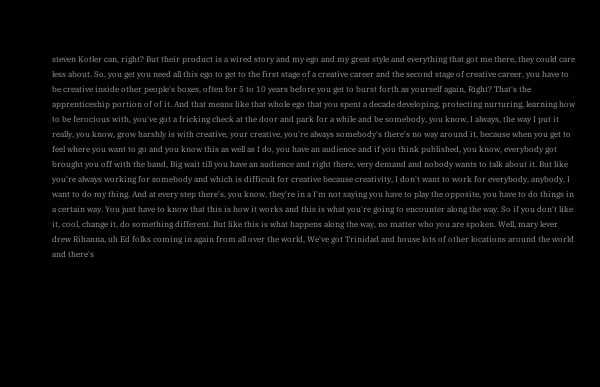steven Kotler can, right? But their product is a wired story and my ego and my great style and everything that got me there, they could care less about. So, you get you need all this ego to get to the first stage of a creative career and the second stage of creative career, you have to be creative inside other people's boxes, often for 5 to 10 years before you get to burst forth as yourself again, Right? That's the apprenticeship portion of of it. And that means like that whole ego that you spent a decade developing, protecting nurturing, learning how to be ferocious with, you've got a fricking check at the door and park for a while and be somebody, you know, I always, the way I put it really, you know, grow harshly is with creative, your creative, you're always somebody's there's no way around it, because when you get to feel where you want to go and you know this as well as I do, you have an audience and if you think published, you know, everybody got brought you off with the band, Big wait till you have an audience and right there, very demand and nobody wants to talk about it. But like you're always working for somebody and which is difficult for creative because creativity, I don't want to work for everybody, anybody, I want to do my thing. And at every step there's, you know, they're in a I'm not saying you have to play the opposite, you have to do things in a certain way. You just have to know that this is how it works and this is what you're going to encounter along the way. So if you don't like it, cool, change it, do something different. But like this is what happens along the way, no matter who you are spoken. Well, mary lever drew Rihanna, uh Ed folks coming in again from all over the world, We've got Trinidad and house lots of other locations around the world and there's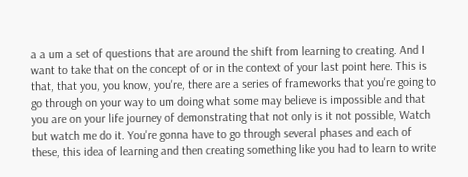a a um a set of questions that are around the shift from learning to creating. And I want to take that on the concept of or in the context of your last point here. This is that, that you, you know, you're, there are a series of frameworks that you're going to go through on your way to um doing what some may believe is impossible and that you are on your life journey of demonstrating that not only is it not possible, Watch but watch me do it. You're gonna have to go through several phases and each of these, this idea of learning and then creating something like you had to learn to write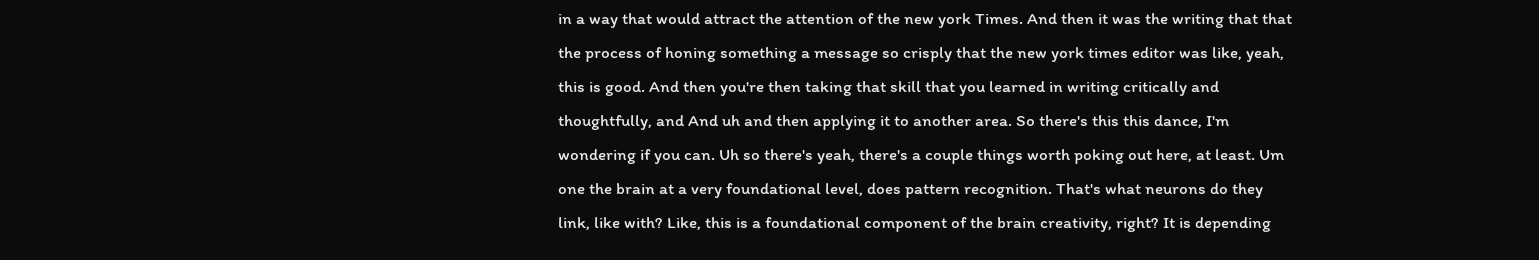in a way that would attract the attention of the new york Times. And then it was the writing that that the process of honing something a message so crisply that the new york times editor was like, yeah, this is good. And then you're then taking that skill that you learned in writing critically and thoughtfully, and And uh and then applying it to another area. So there's this this dance, I'm wondering if you can. Uh so there's yeah, there's a couple things worth poking out here, at least. Um one the brain at a very foundational level, does pattern recognition. That's what neurons do they link, like with? Like, this is a foundational component of the brain creativity, right? It is depending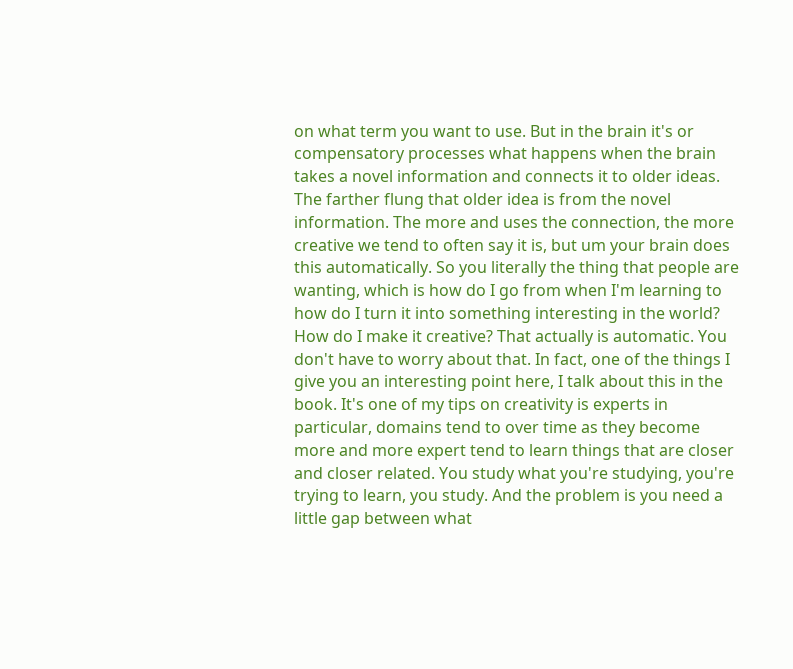on what term you want to use. But in the brain it's or compensatory processes what happens when the brain takes a novel information and connects it to older ideas. The farther flung that older idea is from the novel information. The more and uses the connection, the more creative we tend to often say it is, but um your brain does this automatically. So you literally the thing that people are wanting, which is how do I go from when I'm learning to how do I turn it into something interesting in the world? How do I make it creative? That actually is automatic. You don't have to worry about that. In fact, one of the things I give you an interesting point here, I talk about this in the book. It's one of my tips on creativity is experts in particular, domains tend to over time as they become more and more expert tend to learn things that are closer and closer related. You study what you're studying, you're trying to learn, you study. And the problem is you need a little gap between what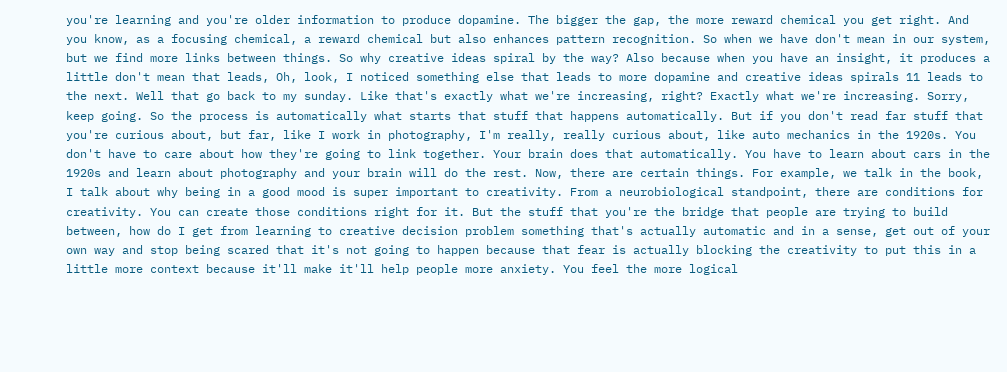you're learning and you're older information to produce dopamine. The bigger the gap, the more reward chemical you get right. And you know, as a focusing chemical, a reward chemical but also enhances pattern recognition. So when we have don't mean in our system, but we find more links between things. So why creative ideas spiral by the way? Also because when you have an insight, it produces a little don't mean that leads, Oh, look, I noticed something else that leads to more dopamine and creative ideas spirals 11 leads to the next. Well that go back to my sunday. Like that's exactly what we're increasing, right? Exactly what we're increasing. Sorry, keep going. So the process is automatically what starts that stuff that happens automatically. But if you don't read far stuff that you're curious about, but far, like I work in photography, I'm really, really curious about, like auto mechanics in the 1920s. You don't have to care about how they're going to link together. Your brain does that automatically. You have to learn about cars in the 1920s and learn about photography and your brain will do the rest. Now, there are certain things. For example, we talk in the book, I talk about why being in a good mood is super important to creativity. From a neurobiological standpoint, there are conditions for creativity. You can create those conditions right for it. But the stuff that you're the bridge that people are trying to build between, how do I get from learning to creative decision problem something that's actually automatic and in a sense, get out of your own way and stop being scared that it's not going to happen because that fear is actually blocking the creativity to put this in a little more context because it'll make it'll help people more anxiety. You feel the more logical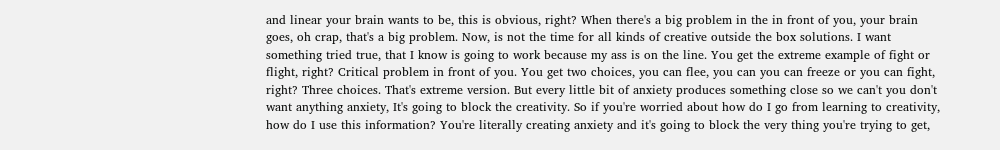and linear your brain wants to be, this is obvious, right? When there's a big problem in the in front of you, your brain goes, oh crap, that's a big problem. Now, is not the time for all kinds of creative outside the box solutions. I want something tried true, that I know is going to work because my ass is on the line. You get the extreme example of fight or flight, right? Critical problem in front of you. You get two choices, you can flee, you can you can freeze or you can fight, right? Three choices. That's extreme version. But every little bit of anxiety produces something close so we can't you don't want anything anxiety, It's going to block the creativity. So if you're worried about how do I go from learning to creativity, how do I use this information? You're literally creating anxiety and it's going to block the very thing you're trying to get,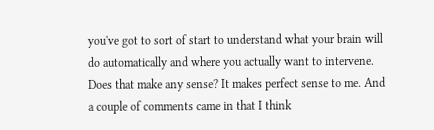you've got to sort of start to understand what your brain will do automatically and where you actually want to intervene. Does that make any sense? It makes perfect sense to me. And a couple of comments came in that I think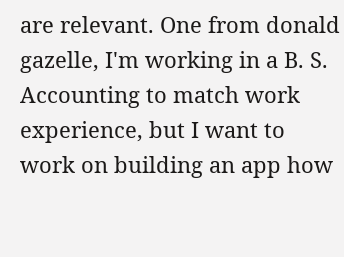are relevant. One from donald gazelle, I'm working in a B. S. Accounting to match work experience, but I want to work on building an app how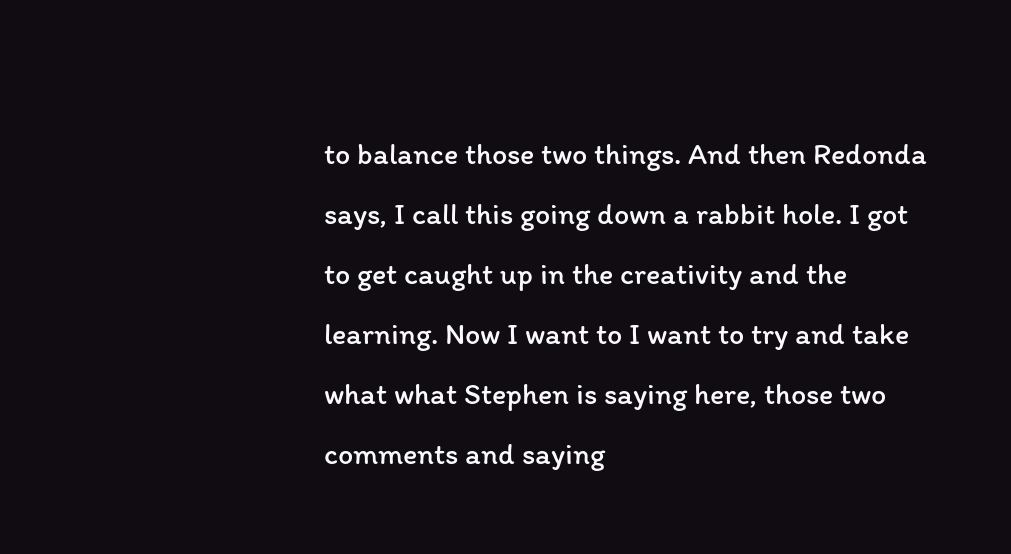to balance those two things. And then Redonda says, I call this going down a rabbit hole. I got to get caught up in the creativity and the learning. Now I want to I want to try and take what what Stephen is saying here, those two comments and saying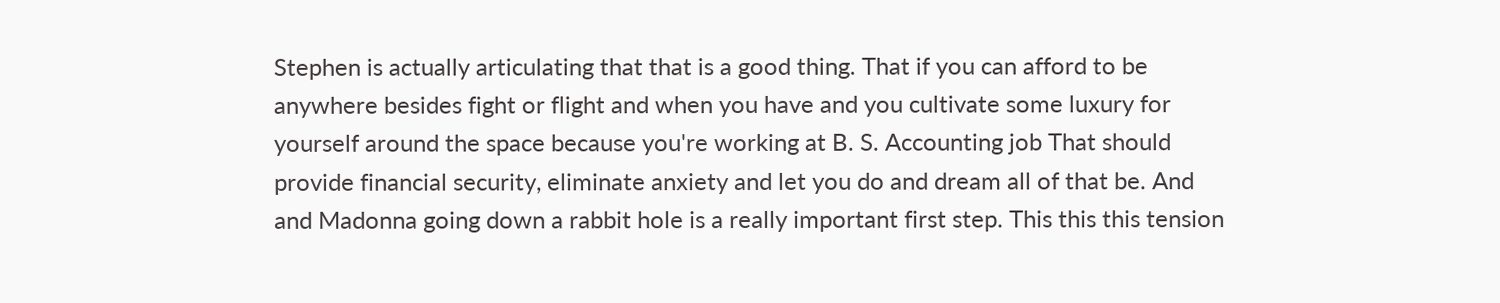Stephen is actually articulating that that is a good thing. That if you can afford to be anywhere besides fight or flight and when you have and you cultivate some luxury for yourself around the space because you're working at B. S. Accounting job That should provide financial security, eliminate anxiety and let you do and dream all of that be. And and Madonna going down a rabbit hole is a really important first step. This this this tension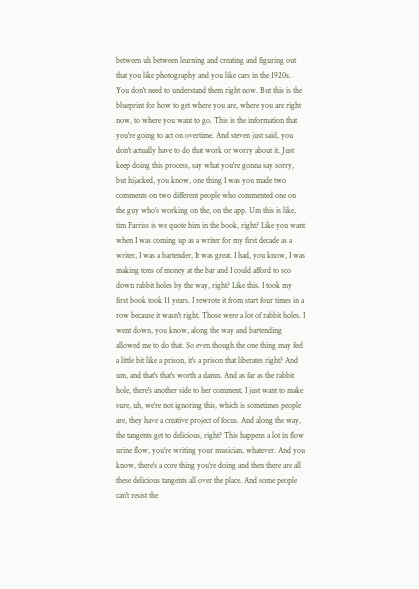between uh between learning and creating and figuring out that you like photography and you like cars in the 1920s. You don't need to understand them right now. But this is the blueprint for how to get where you are, where you are right now, to where you want to go. This is the information that you're going to act on overtime. And steven just said, you don't actually have to do that work or worry about it. Just keep doing this process, say what you're gonna say sorry, but hijacked, you know, one thing I was you made two comments on two different people who commented one on the guy who's working on the, on the app. Um this is like, tim Farriss is we quote him in the book, right? Like you want when I was coming up as a writer for my first decade as a writer, I was a bartender, It was great. I had, you know, I was making tons of money at the bar and I could afford to sco down rabbit holes by the way, right? Like this. I took my first book took 11 years. I rewrote it from start four times in a row because it wasn't right. Those were a lot of rabbit holes. I went down, you know, along the way and bartending allowed me to do that. So even though the one thing may feel a little bit like a prison, it's a prison that liberates right? And um, and that's that's worth a damn. And as far as the rabbit hole, there's another side to her comment. I just want to make sure, uh, we're not ignoring this, which is sometimes people are, they have a creative project of focus. And along the way, the tangents get to delicious, right? This happens a lot in flow urine flow, you're writing your musician, whatever. And you know, there's a core thing you're doing and then there are all these delicious tangents all over the place. And some people can't resist the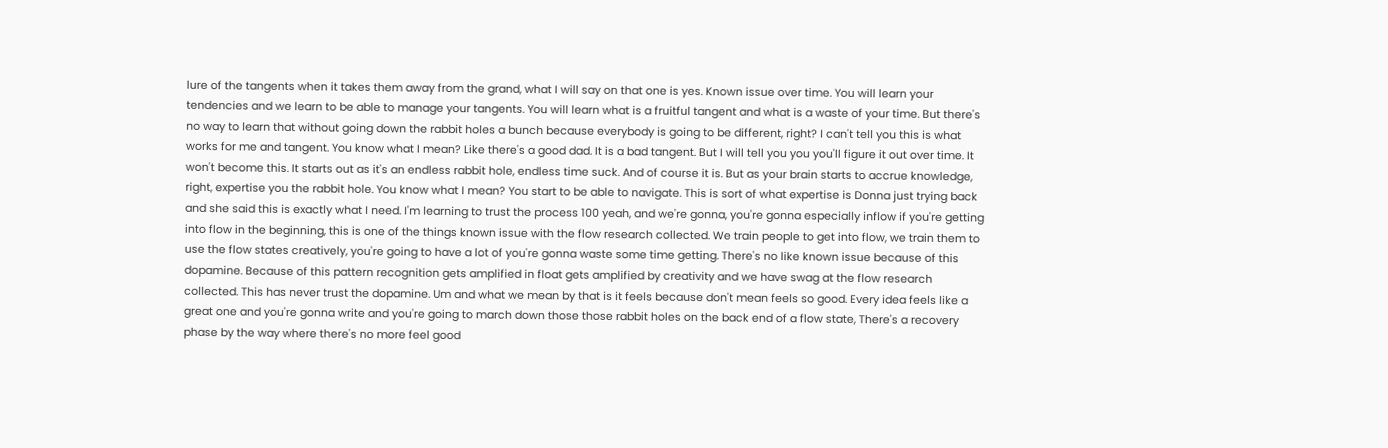lure of the tangents when it takes them away from the grand, what I will say on that one is yes. Known issue over time. You will learn your tendencies and we learn to be able to manage your tangents. You will learn what is a fruitful tangent and what is a waste of your time. But there's no way to learn that without going down the rabbit holes a bunch because everybody is going to be different, right? I can't tell you this is what works for me and tangent. You know what I mean? Like there's a good dad. It is a bad tangent. But I will tell you you you'll figure it out over time. It won't become this. It starts out as it's an endless rabbit hole, endless time suck. And of course it is. But as your brain starts to accrue knowledge, right, expertise you the rabbit hole. You know what I mean? You start to be able to navigate. This is sort of what expertise is Donna just trying back and she said this is exactly what I need. I'm learning to trust the process 100 yeah, and we're gonna, you're gonna especially inflow if you're getting into flow in the beginning, this is one of the things known issue with the flow research collected. We train people to get into flow, we train them to use the flow states creatively, you're going to have a lot of you're gonna waste some time getting. There's no like known issue because of this dopamine. Because of this pattern recognition gets amplified in float gets amplified by creativity and we have swag at the flow research collected. This has never trust the dopamine. Um and what we mean by that is it feels because don't mean feels so good. Every idea feels like a great one and you're gonna write and you're going to march down those those rabbit holes on the back end of a flow state, There's a recovery phase by the way where there's no more feel good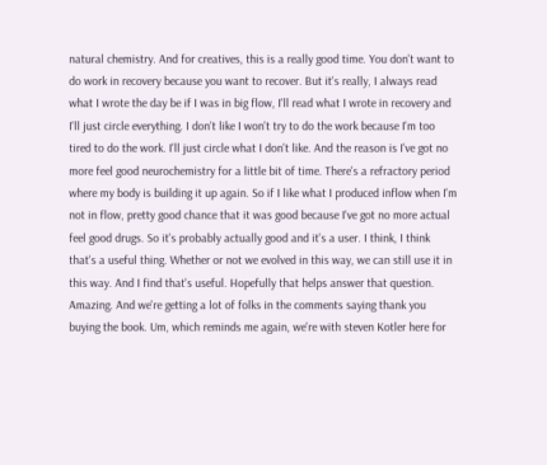natural chemistry. And for creatives, this is a really good time. You don't want to do work in recovery because you want to recover. But it's really, I always read what I wrote the day be if I was in big flow, I'll read what I wrote in recovery and I'll just circle everything. I don't like I won't try to do the work because I'm too tired to do the work. I'll just circle what I don't like. And the reason is I've got no more feel good neurochemistry for a little bit of time. There's a refractory period where my body is building it up again. So if I like what I produced inflow when I'm not in flow, pretty good chance that it was good because I've got no more actual feel good drugs. So it's probably actually good and it's a user. I think, I think that's a useful thing. Whether or not we evolved in this way, we can still use it in this way. And I find that's useful. Hopefully that helps answer that question. Amazing. And we're getting a lot of folks in the comments saying thank you buying the book. Um, which reminds me again, we're with steven Kotler here for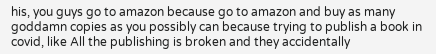his, you guys go to amazon because go to amazon and buy as many goddamn copies as you possibly can because trying to publish a book in covid, like All the publishing is broken and they accidentally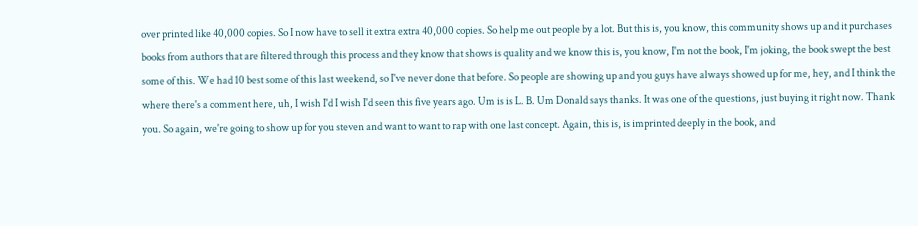over printed like 40,000 copies. So I now have to sell it extra extra 40,000 copies. So help me out people by a lot. But this is, you know, this community shows up and it purchases books from authors that are filtered through this process and they know that shows is quality and we know this is, you know, I'm not the book, I'm joking, the book swept the best some of this. We had 10 best some of this last weekend, so I've never done that before. So people are showing up and you guys have always showed up for me, hey, and I think the where there's a comment here, uh, I wish I'd I wish I'd seen this five years ago. Um is is L. B. Um Donald says thanks. It was one of the questions, just buying it right now. Thank you. So again, we're going to show up for you steven and want to want to rap with one last concept. Again, this is, is imprinted deeply in the book, and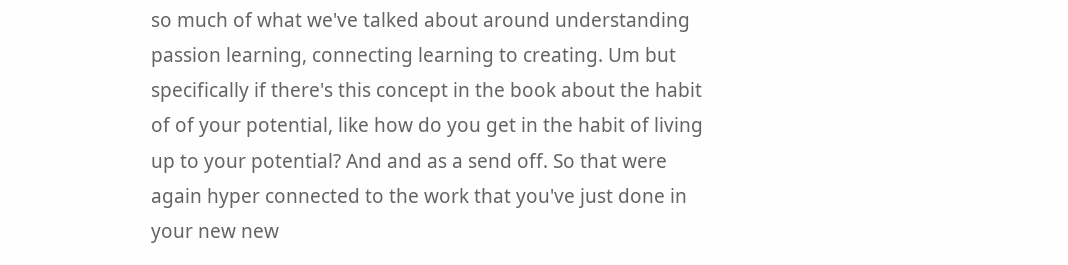so much of what we've talked about around understanding passion learning, connecting learning to creating. Um but specifically if there's this concept in the book about the habit of of your potential, like how do you get in the habit of living up to your potential? And and as a send off. So that were again hyper connected to the work that you've just done in your new new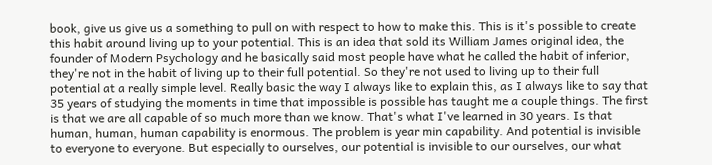book, give us give us a something to pull on with respect to how to make this. This is it's possible to create this habit around living up to your potential. This is an idea that sold its William James original idea, the founder of Modern Psychology and he basically said most people have what he called the habit of inferior, they're not in the habit of living up to their full potential. So they're not used to living up to their full potential at a really simple level. Really basic the way I always like to explain this, as I always like to say that 35 years of studying the moments in time that impossible is possible has taught me a couple things. The first is that we are all capable of so much more than we know. That's what I've learned in 30 years. Is that human, human, human capability is enormous. The problem is year min capability. And potential is invisible to everyone to everyone. But especially to ourselves, our potential is invisible to our ourselves, our what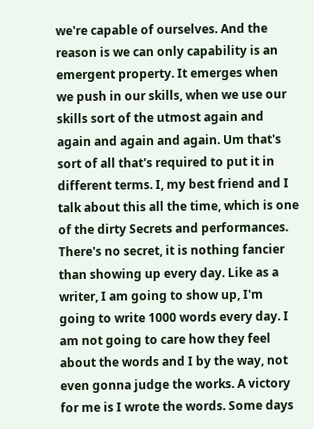we're capable of ourselves. And the reason is we can only capability is an emergent property. It emerges when we push in our skills, when we use our skills sort of the utmost again and again and again and again. Um that's sort of all that's required to put it in different terms. I, my best friend and I talk about this all the time, which is one of the dirty Secrets and performances. There's no secret, it is nothing fancier than showing up every day. Like as a writer, I am going to show up, I'm going to write 1000 words every day. I am not going to care how they feel about the words and I by the way, not even gonna judge the works. A victory for me is I wrote the words. Some days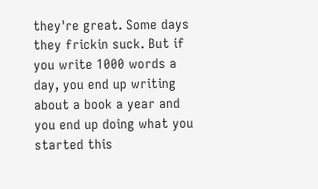they're great. Some days they frickin suck. But if you write 1000 words a day, you end up writing about a book a year and you end up doing what you started this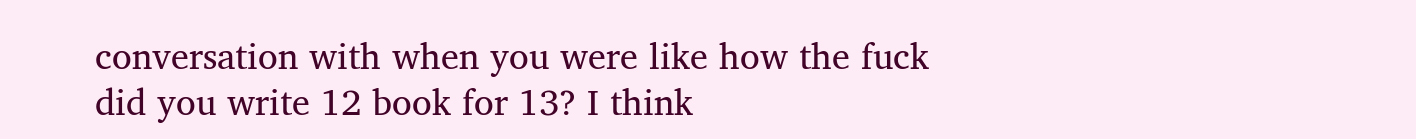conversation with when you were like how the fuck did you write 12 book for 13? I think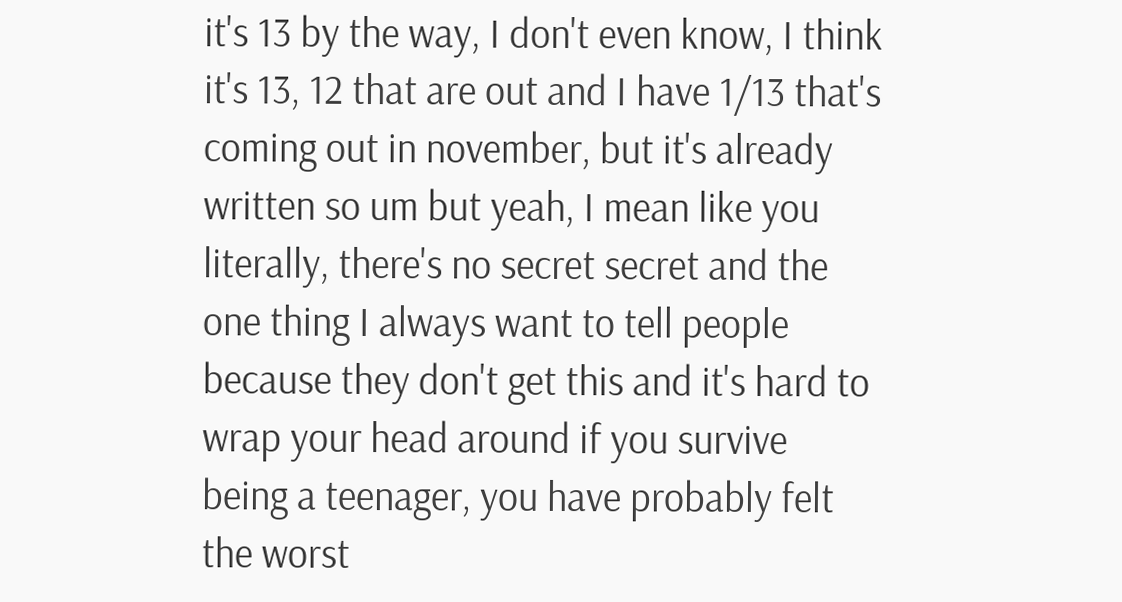it's 13 by the way, I don't even know, I think it's 13, 12 that are out and I have 1/13 that's coming out in november, but it's already written so um but yeah, I mean like you literally, there's no secret secret and the one thing I always want to tell people because they don't get this and it's hard to wrap your head around if you survive being a teenager, you have probably felt the worst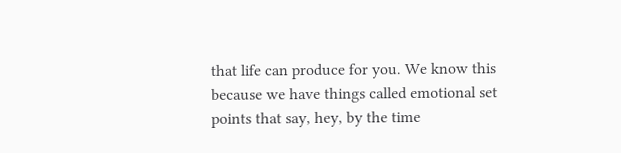that life can produce for you. We know this because we have things called emotional set points that say, hey, by the time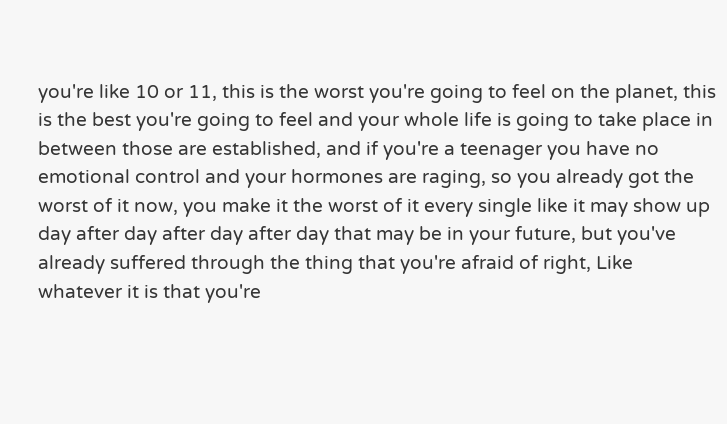you're like 10 or 11, this is the worst you're going to feel on the planet, this is the best you're going to feel and your whole life is going to take place in between those are established, and if you're a teenager you have no emotional control and your hormones are raging, so you already got the worst of it now, you make it the worst of it every single like it may show up day after day after day after day that may be in your future, but you've already suffered through the thing that you're afraid of right, Like whatever it is that you're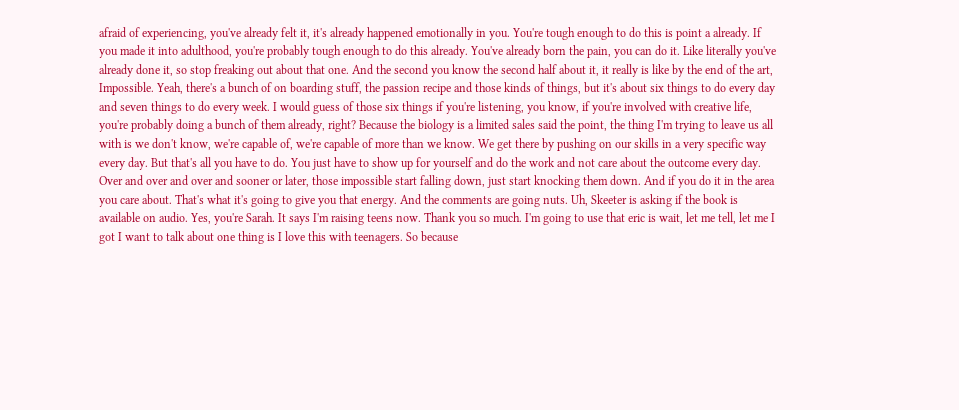afraid of experiencing, you've already felt it, it's already happened emotionally in you. You're tough enough to do this is point a already. If you made it into adulthood, you're probably tough enough to do this already. You've already born the pain, you can do it. Like literally you've already done it, so stop freaking out about that one. And the second you know the second half about it, it really is like by the end of the art, Impossible. Yeah, there's a bunch of on boarding stuff, the passion recipe and those kinds of things, but it's about six things to do every day and seven things to do every week. I would guess of those six things if you're listening, you know, if you're involved with creative life, you're probably doing a bunch of them already, right? Because the biology is a limited sales said the point, the thing I'm trying to leave us all with is we don't know, we're capable of, we're capable of more than we know. We get there by pushing on our skills in a very specific way every day. But that's all you have to do. You just have to show up for yourself and do the work and not care about the outcome every day. Over and over and over and sooner or later, those impossible start falling down, just start knocking them down. And if you do it in the area you care about. That's what it's going to give you that energy. And the comments are going nuts. Uh, Skeeter is asking if the book is available on audio. Yes, you're Sarah. It says I'm raising teens now. Thank you so much. I'm going to use that eric is wait, let me tell, let me I got I want to talk about one thing is I love this with teenagers. So because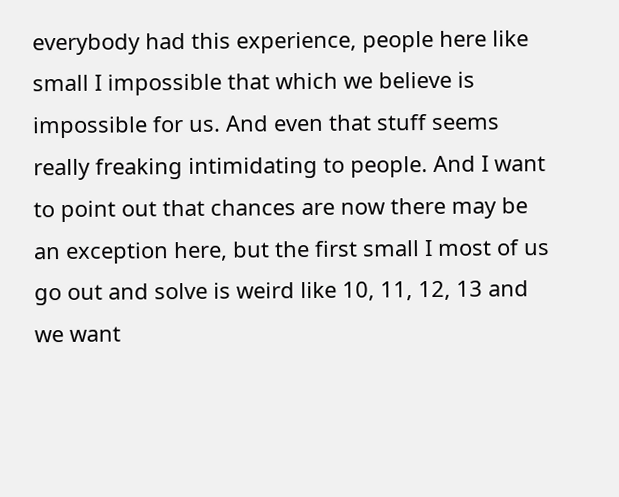everybody had this experience, people here like small I impossible that which we believe is impossible for us. And even that stuff seems really freaking intimidating to people. And I want to point out that chances are now there may be an exception here, but the first small I most of us go out and solve is weird like 10, 11, 12, 13 and we want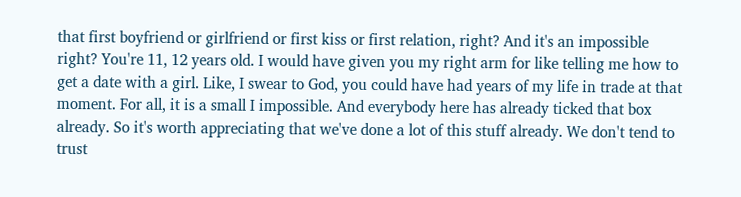that first boyfriend or girlfriend or first kiss or first relation, right? And it's an impossible right? You're 11, 12 years old. I would have given you my right arm for like telling me how to get a date with a girl. Like, I swear to God, you could have had years of my life in trade at that moment. For all, it is a small I impossible. And everybody here has already ticked that box already. So it's worth appreciating that we've done a lot of this stuff already. We don't tend to trust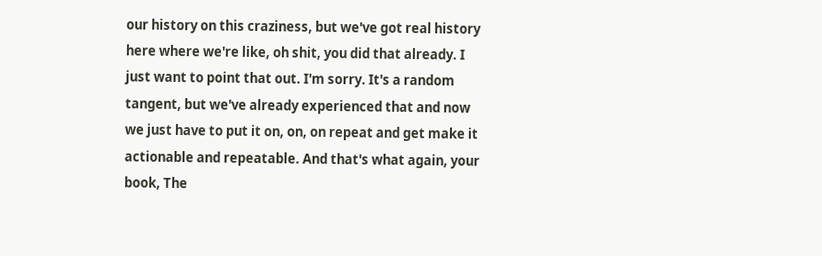our history on this craziness, but we've got real history here where we're like, oh shit, you did that already. I just want to point that out. I'm sorry. It's a random tangent, but we've already experienced that and now we just have to put it on, on, on repeat and get make it actionable and repeatable. And that's what again, your book, The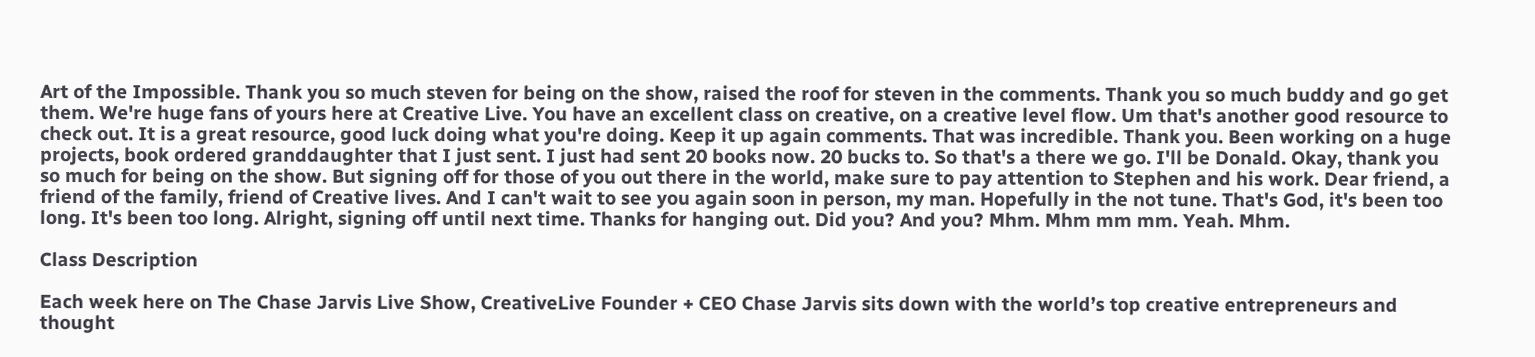Art of the Impossible. Thank you so much steven for being on the show, raised the roof for steven in the comments. Thank you so much buddy and go get them. We're huge fans of yours here at Creative Live. You have an excellent class on creative, on a creative level flow. Um that's another good resource to check out. It is a great resource, good luck doing what you're doing. Keep it up again comments. That was incredible. Thank you. Been working on a huge projects, book ordered granddaughter that I just sent. I just had sent 20 books now. 20 bucks to. So that's a there we go. I'll be Donald. Okay, thank you so much for being on the show. But signing off for those of you out there in the world, make sure to pay attention to Stephen and his work. Dear friend, a friend of the family, friend of Creative lives. And I can't wait to see you again soon in person, my man. Hopefully in the not tune. That's God, it's been too long. It's been too long. Alright, signing off until next time. Thanks for hanging out. Did you? And you? Mhm. Mhm mm mm. Yeah. Mhm.

Class Description

Each week here on The Chase Jarvis Live Show, CreativeLive Founder + CEO Chase Jarvis sits down with the world’s top creative entrepreneurs and thought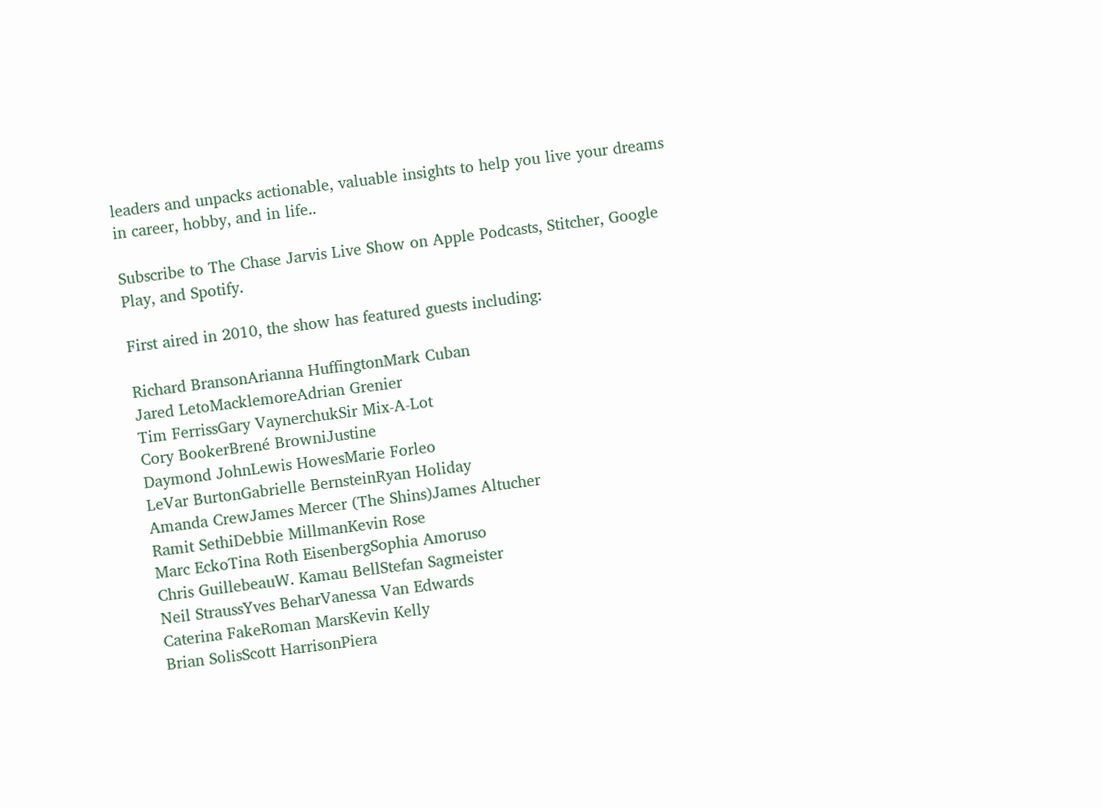leaders and unpacks actionable, valuable insights to help you live your dreams in career, hobby, and in life..

Subscribe to The Chase Jarvis Live Show on Apple Podcasts, Stitcher, Google Play, and Spotify.

First aired in 2010, the show has featured guests including:

Richard BransonArianna HuffingtonMark Cuban
Jared LetoMacklemoreAdrian Grenier
Tim FerrissGary VaynerchukSir Mix-A-Lot
Cory BookerBrené BrowniJustine
Daymond JohnLewis HowesMarie Forleo
LeVar BurtonGabrielle BernsteinRyan Holiday
Amanda CrewJames Mercer (The Shins)James Altucher
Ramit SethiDebbie MillmanKevin Rose
Marc EckoTina Roth EisenbergSophia Amoruso
Chris GuillebeauW. Kamau BellStefan Sagmeister
Neil StraussYves BeharVanessa Van Edwards
Caterina FakeRoman MarsKevin Kelly
Brian SolisScott HarrisonPiera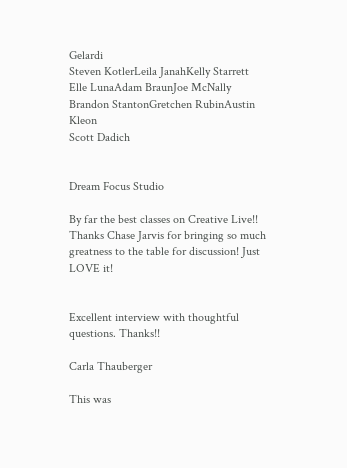Gelardi
Steven KotlerLeila JanahKelly Starrett
Elle LunaAdam BraunJoe McNally
Brandon StantonGretchen RubinAustin Kleon
Scott Dadich


Dream Focus Studio

By far the best classes on Creative Live!! Thanks Chase Jarvis for bringing so much greatness to the table for discussion! Just LOVE it!


Excellent interview with thoughtful questions. Thanks!!

Carla Thauberger

This was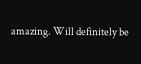amazing. Will definitely be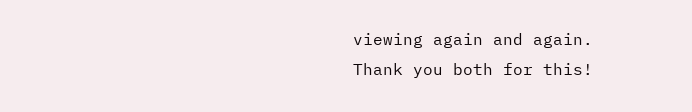viewing again and again. Thank you both for this!